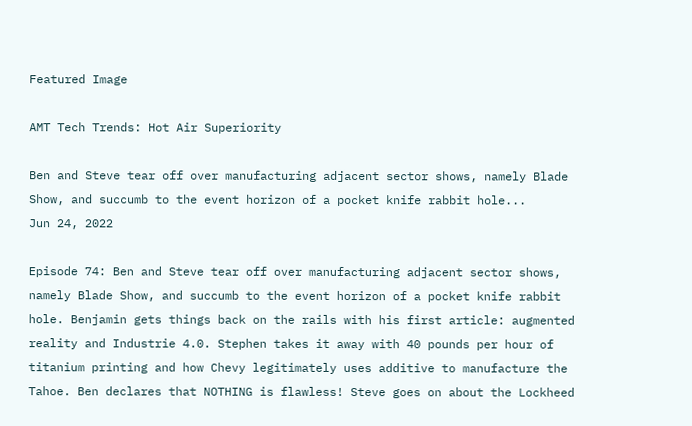Featured Image

AMT Tech Trends: Hot Air Superiority

Ben and Steve tear off over manufacturing adjacent sector shows, namely Blade Show, and succumb to the event horizon of a pocket knife rabbit hole...
Jun 24, 2022

Episode 74: Ben and Steve tear off over manufacturing adjacent sector shows, namely Blade Show, and succumb to the event horizon of a pocket knife rabbit hole. Benjamin gets things back on the rails with his first article: augmented reality and Industrie 4.0. Stephen takes it away with 40 pounds per hour of titanium printing and how Chevy legitimately uses additive to manufacture the Tahoe. Ben declares that NOTHING is flawless! Steve goes on about the Lockheed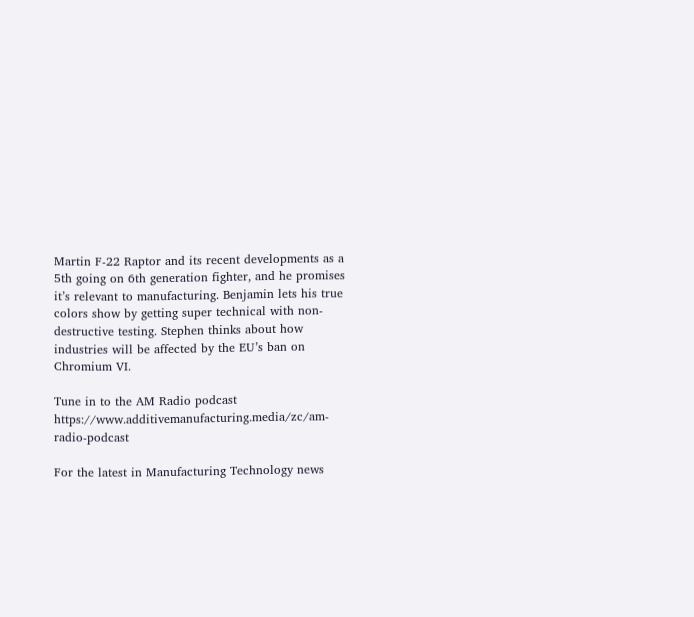Martin F-22 Raptor and its recent developments as a 5th going on 6th generation fighter, and he promises it’s relevant to manufacturing. Benjamin lets his true colors show by getting super technical with non-destructive testing. Stephen thinks about how industries will be affected by the EU’s ban on Chromium VI.

Tune in to the AM Radio podcast https://www.additivemanufacturing.media/zc/am-radio-podcast

For the latest in Manufacturing Technology news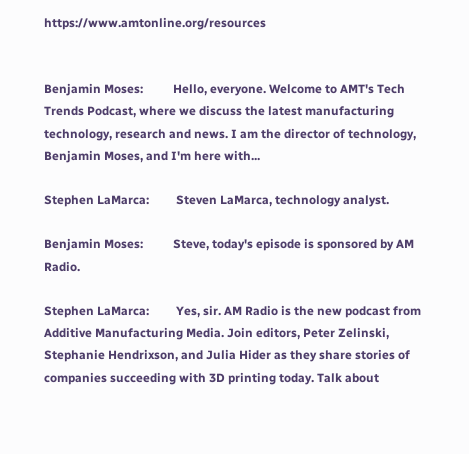https://www.amtonline.org/resources


Benjamin Moses:          Hello, everyone. Welcome to AMT's Tech Trends Podcast, where we discuss the latest manufacturing technology, research and news. I am the director of technology, Benjamin Moses, and I'm here with...

Stephen LaMarca:         Steven LaMarca, technology analyst.

Benjamin Moses:          Steve, today's episode is sponsored by AM Radio.

Stephen LaMarca:         Yes, sir. AM Radio is the new podcast from Additive Manufacturing Media. Join editors, Peter Zelinski, Stephanie Hendrixson, and Julia Hider as they share stories of companies succeeding with 3D printing today. Talk about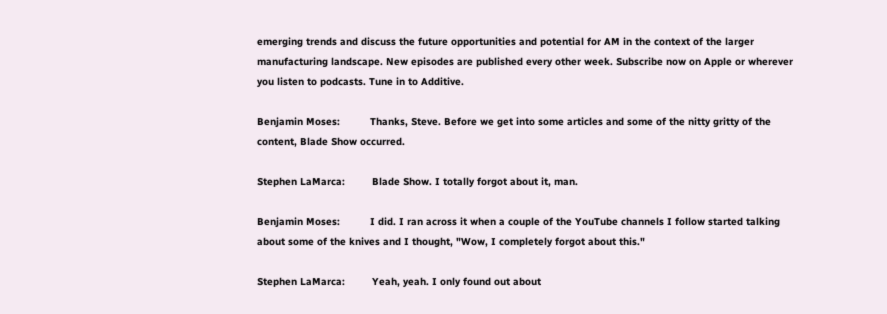emerging trends and discuss the future opportunities and potential for AM in the context of the larger manufacturing landscape. New episodes are published every other week. Subscribe now on Apple or wherever you listen to podcasts. Tune in to Additive.

Benjamin Moses:          Thanks, Steve. Before we get into some articles and some of the nitty gritty of the content, Blade Show occurred.

Stephen LaMarca:         Blade Show. I totally forgot about it, man.

Benjamin Moses:          I did. I ran across it when a couple of the YouTube channels I follow started talking about some of the knives and I thought, "Wow, I completely forgot about this."

Stephen LaMarca:         Yeah, yeah. I only found out about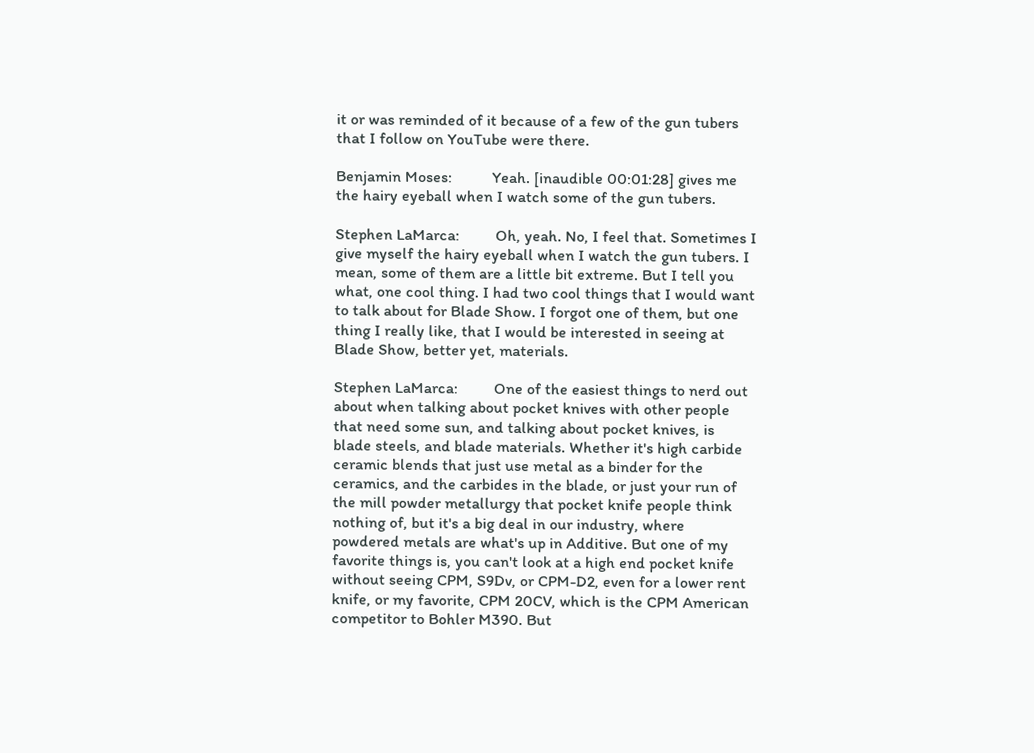it or was reminded of it because of a few of the gun tubers that I follow on YouTube were there.

Benjamin Moses:          Yeah. [inaudible 00:01:28] gives me the hairy eyeball when I watch some of the gun tubers.

Stephen LaMarca:         Oh, yeah. No, I feel that. Sometimes I give myself the hairy eyeball when I watch the gun tubers. I mean, some of them are a little bit extreme. But I tell you what, one cool thing. I had two cool things that I would want to talk about for Blade Show. I forgot one of them, but one thing I really like, that I would be interested in seeing at Blade Show, better yet, materials.

Stephen LaMarca:         One of the easiest things to nerd out about when talking about pocket knives with other people that need some sun, and talking about pocket knives, is blade steels, and blade materials. Whether it's high carbide ceramic blends that just use metal as a binder for the ceramics, and the carbides in the blade, or just your run of the mill powder metallurgy that pocket knife people think nothing of, but it's a big deal in our industry, where powdered metals are what's up in Additive. But one of my favorite things is, you can't look at a high end pocket knife without seeing CPM, S9Dv, or CPM-D2, even for a lower rent knife, or my favorite, CPM 20CV, which is the CPM American competitor to Bohler M390. But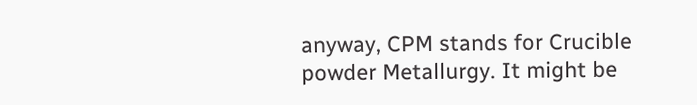anyway, CPM stands for Crucible powder Metallurgy. It might be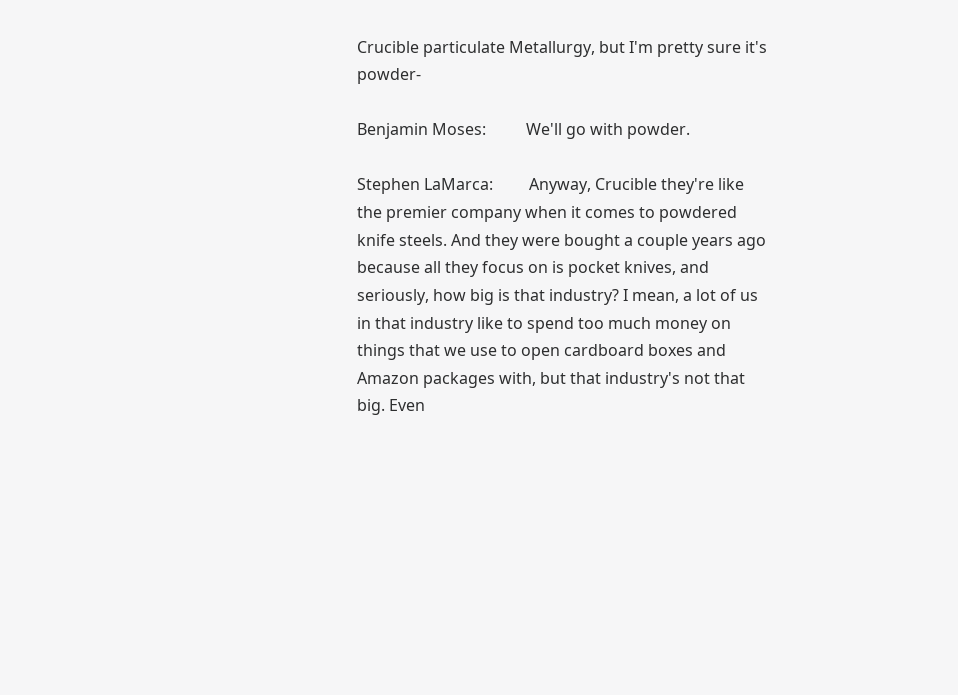Crucible particulate Metallurgy, but I'm pretty sure it's powder-

Benjamin Moses:          We'll go with powder.

Stephen LaMarca:         Anyway, Crucible they're like the premier company when it comes to powdered knife steels. And they were bought a couple years ago because all they focus on is pocket knives, and seriously, how big is that industry? I mean, a lot of us in that industry like to spend too much money on things that we use to open cardboard boxes and Amazon packages with, but that industry's not that big. Even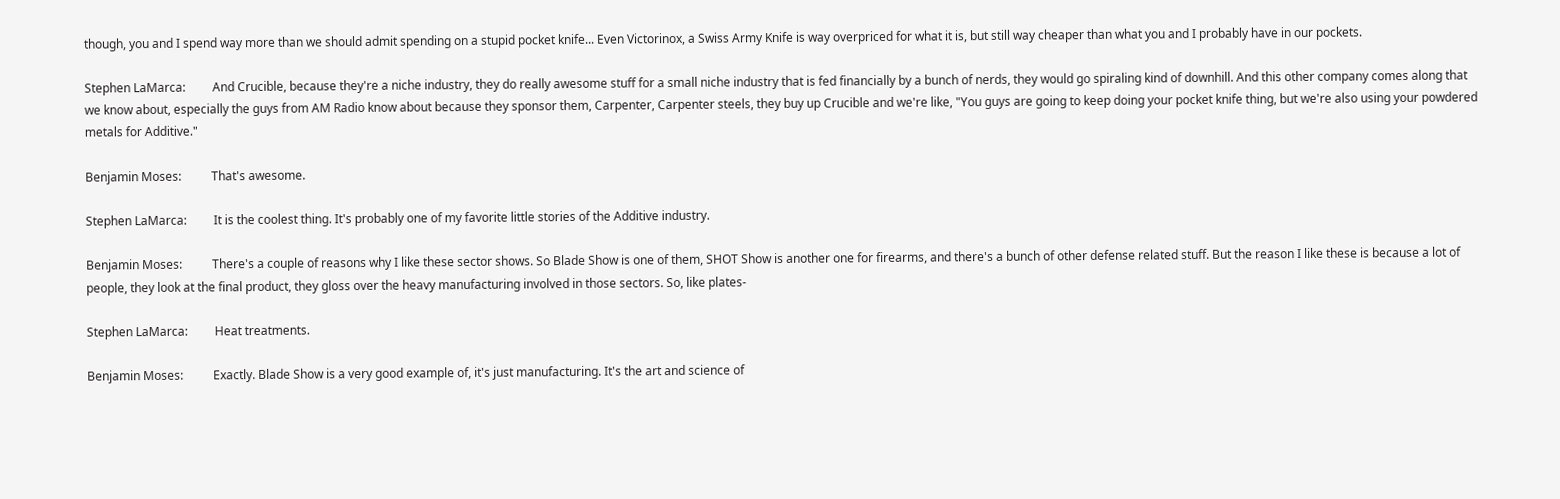though, you and I spend way more than we should admit spending on a stupid pocket knife... Even Victorinox, a Swiss Army Knife is way overpriced for what it is, but still way cheaper than what you and I probably have in our pockets.

Stephen LaMarca:         And Crucible, because they're a niche industry, they do really awesome stuff for a small niche industry that is fed financially by a bunch of nerds, they would go spiraling kind of downhill. And this other company comes along that we know about, especially the guys from AM Radio know about because they sponsor them, Carpenter, Carpenter steels, they buy up Crucible and we're like, "You guys are going to keep doing your pocket knife thing, but we're also using your powdered metals for Additive."

Benjamin Moses:          That's awesome.

Stephen LaMarca:         It is the coolest thing. It's probably one of my favorite little stories of the Additive industry.

Benjamin Moses:          There's a couple of reasons why I like these sector shows. So Blade Show is one of them, SHOT Show is another one for firearms, and there's a bunch of other defense related stuff. But the reason I like these is because a lot of people, they look at the final product, they gloss over the heavy manufacturing involved in those sectors. So, like plates-

Stephen LaMarca:         Heat treatments.

Benjamin Moses:          Exactly. Blade Show is a very good example of, it's just manufacturing. It's the art and science of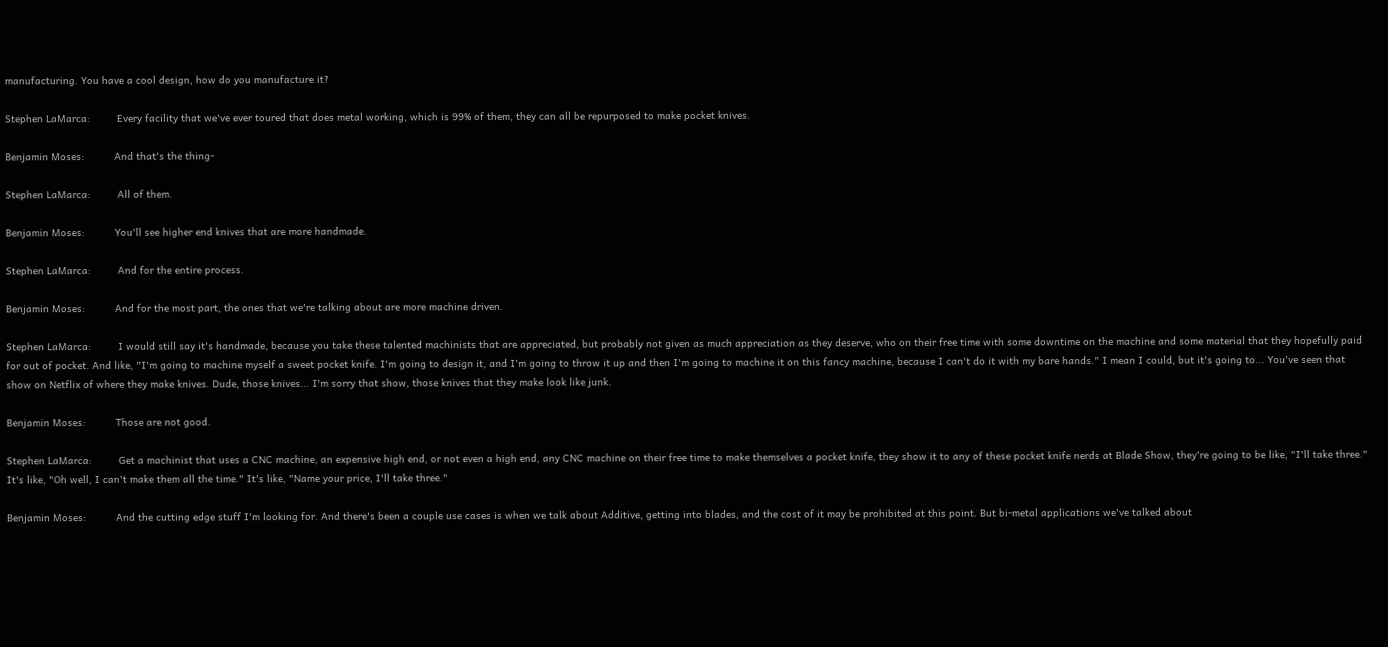manufacturing. You have a cool design, how do you manufacture it?

Stephen LaMarca:         Every facility that we've ever toured that does metal working, which is 99% of them, they can all be repurposed to make pocket knives.

Benjamin Moses:          And that's the thing-

Stephen LaMarca:         All of them.

Benjamin Moses:          You'll see higher end knives that are more handmade.

Stephen LaMarca:         And for the entire process.

Benjamin Moses:          And for the most part, the ones that we're talking about are more machine driven.

Stephen LaMarca:         I would still say it's handmade, because you take these talented machinists that are appreciated, but probably not given as much appreciation as they deserve, who on their free time with some downtime on the machine and some material that they hopefully paid for out of pocket. And like, "I'm going to machine myself a sweet pocket knife. I'm going to design it, and I'm going to throw it up and then I'm going to machine it on this fancy machine, because I can't do it with my bare hands." I mean I could, but it's going to... You've seen that show on Netflix of where they make knives. Dude, those knives... I'm sorry that show, those knives that they make look like junk.

Benjamin Moses:          Those are not good.

Stephen LaMarca:         Get a machinist that uses a CNC machine, an expensive high end, or not even a high end, any CNC machine on their free time to make themselves a pocket knife, they show it to any of these pocket knife nerds at Blade Show, they're going to be like, "I'll take three." It's like, "Oh well, I can't make them all the time." It's like, "Name your price, I'll take three."

Benjamin Moses:          And the cutting edge stuff I'm looking for. And there's been a couple use cases is when we talk about Additive, getting into blades, and the cost of it may be prohibited at this point. But bi-metal applications we've talked about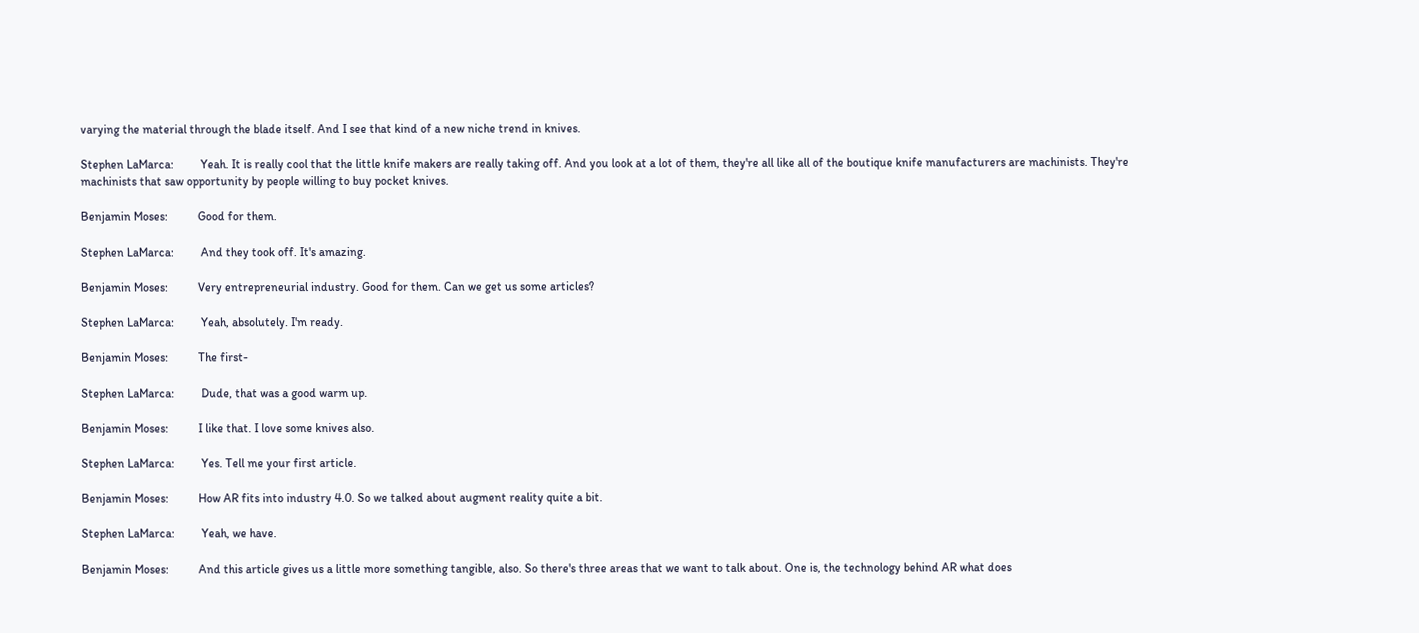varying the material through the blade itself. And I see that kind of a new niche trend in knives.

Stephen LaMarca:         Yeah. It is really cool that the little knife makers are really taking off. And you look at a lot of them, they're all like all of the boutique knife manufacturers are machinists. They're machinists that saw opportunity by people willing to buy pocket knives.

Benjamin Moses:          Good for them.

Stephen LaMarca:         And they took off. It's amazing.

Benjamin Moses:          Very entrepreneurial industry. Good for them. Can we get us some articles?

Stephen LaMarca:         Yeah, absolutely. I'm ready.

Benjamin Moses:          The first-

Stephen LaMarca:         Dude, that was a good warm up.

Benjamin Moses:          I like that. I love some knives also.

Stephen LaMarca:         Yes. Tell me your first article.

Benjamin Moses:          How AR fits into industry 4.0. So we talked about augment reality quite a bit.

Stephen LaMarca:         Yeah, we have.

Benjamin Moses:          And this article gives us a little more something tangible, also. So there's three areas that we want to talk about. One is, the technology behind AR what does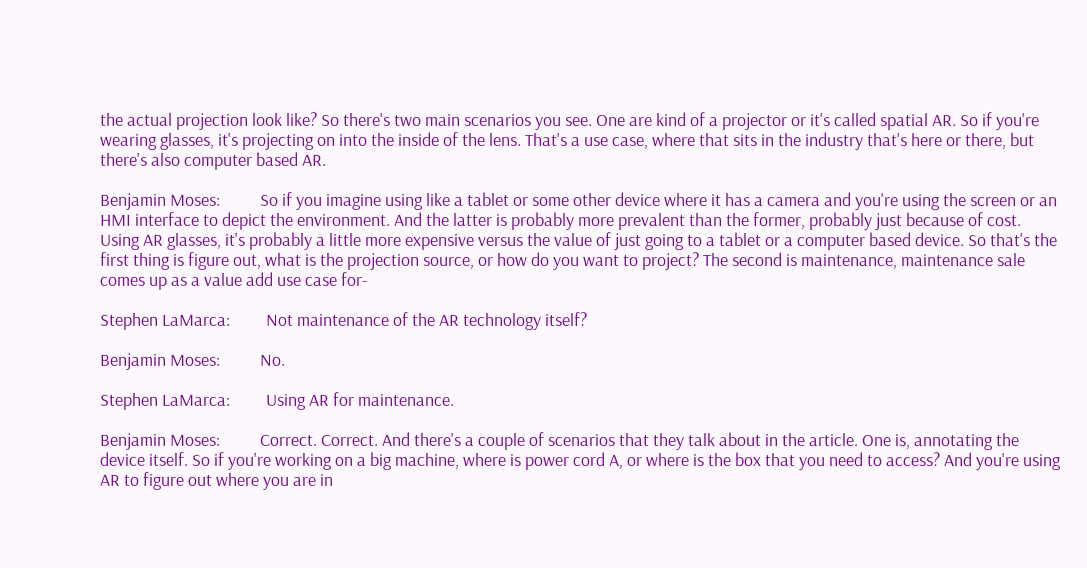the actual projection look like? So there's two main scenarios you see. One are kind of a projector or it's called spatial AR. So if you're wearing glasses, it's projecting on into the inside of the lens. That's a use case, where that sits in the industry that's here or there, but there's also computer based AR.

Benjamin Moses:          So if you imagine using like a tablet or some other device where it has a camera and you're using the screen or an HMI interface to depict the environment. And the latter is probably more prevalent than the former, probably just because of cost. Using AR glasses, it's probably a little more expensive versus the value of just going to a tablet or a computer based device. So that's the first thing is figure out, what is the projection source, or how do you want to project? The second is maintenance, maintenance sale comes up as a value add use case for-

Stephen LaMarca:         Not maintenance of the AR technology itself?

Benjamin Moses:          No.

Stephen LaMarca:         Using AR for maintenance.

Benjamin Moses:          Correct. Correct. And there's a couple of scenarios that they talk about in the article. One is, annotating the device itself. So if you're working on a big machine, where is power cord A, or where is the box that you need to access? And you're using AR to figure out where you are in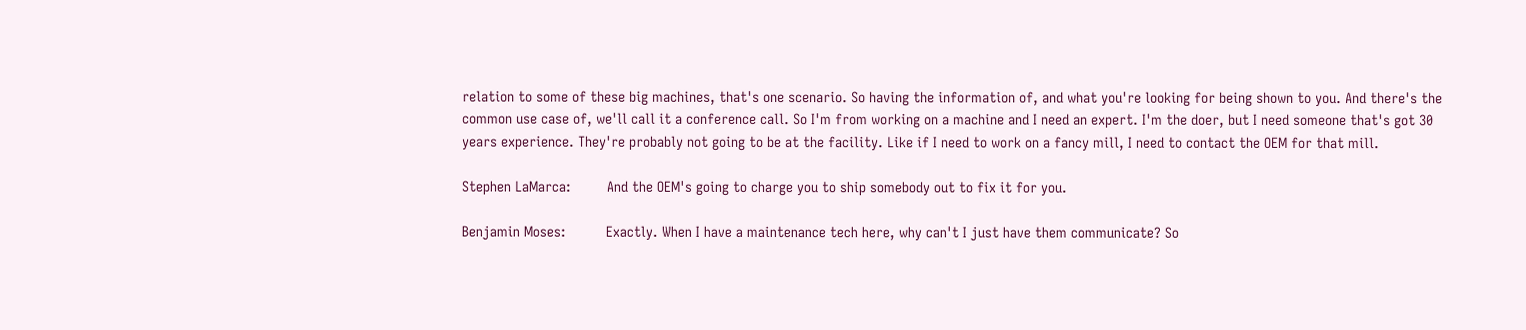relation to some of these big machines, that's one scenario. So having the information of, and what you're looking for being shown to you. And there's the common use case of, we'll call it a conference call. So I'm from working on a machine and I need an expert. I'm the doer, but I need someone that's got 30 years experience. They're probably not going to be at the facility. Like if I need to work on a fancy mill, I need to contact the OEM for that mill.

Stephen LaMarca:         And the OEM's going to charge you to ship somebody out to fix it for you.

Benjamin Moses:          Exactly. When I have a maintenance tech here, why can't I just have them communicate? So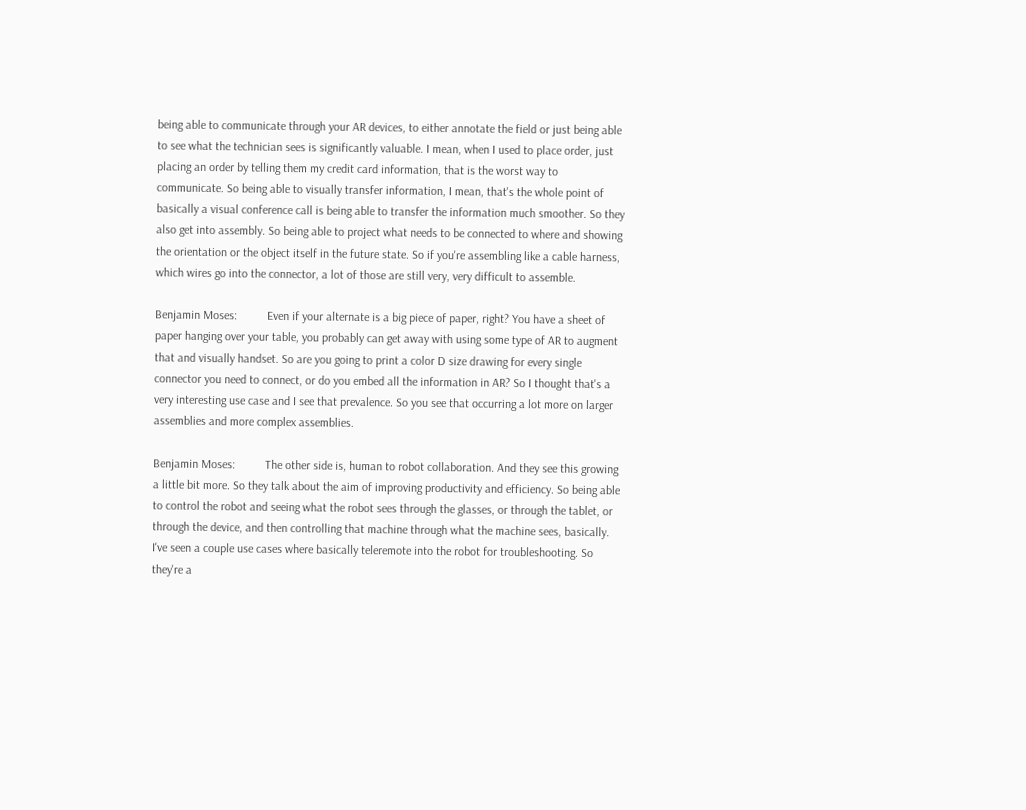being able to communicate through your AR devices, to either annotate the field or just being able to see what the technician sees is significantly valuable. I mean, when I used to place order, just placing an order by telling them my credit card information, that is the worst way to communicate. So being able to visually transfer information, I mean, that's the whole point of basically a visual conference call is being able to transfer the information much smoother. So they also get into assembly. So being able to project what needs to be connected to where and showing the orientation or the object itself in the future state. So if you're assembling like a cable harness, which wires go into the connector, a lot of those are still very, very difficult to assemble.

Benjamin Moses:          Even if your alternate is a big piece of paper, right? You have a sheet of paper hanging over your table, you probably can get away with using some type of AR to augment that and visually handset. So are you going to print a color D size drawing for every single connector you need to connect, or do you embed all the information in AR? So I thought that's a very interesting use case and I see that prevalence. So you see that occurring a lot more on larger assemblies and more complex assemblies.

Benjamin Moses:          The other side is, human to robot collaboration. And they see this growing a little bit more. So they talk about the aim of improving productivity and efficiency. So being able to control the robot and seeing what the robot sees through the glasses, or through the tablet, or through the device, and then controlling that machine through what the machine sees, basically. I've seen a couple use cases where basically teleremote into the robot for troubleshooting. So they're a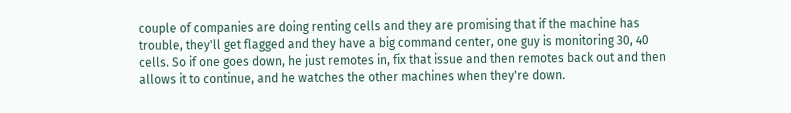couple of companies are doing renting cells and they are promising that if the machine has trouble, they'll get flagged and they have a big command center, one guy is monitoring 30, 40 cells. So if one goes down, he just remotes in, fix that issue and then remotes back out and then allows it to continue, and he watches the other machines when they're down.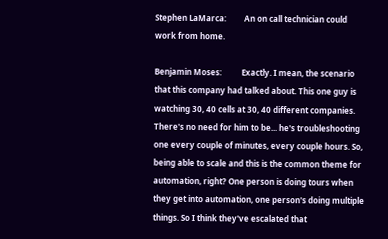Stephen LaMarca:         An on call technician could work from home.

Benjamin Moses:          Exactly. I mean, the scenario that this company had talked about. This one guy is watching 30, 40 cells at 30, 40 different companies. There's no need for him to be... he's troubleshooting one every couple of minutes, every couple hours. So, being able to scale and this is the common theme for automation, right? One person is doing tours when they get into automation, one person's doing multiple things. So I think they've escalated that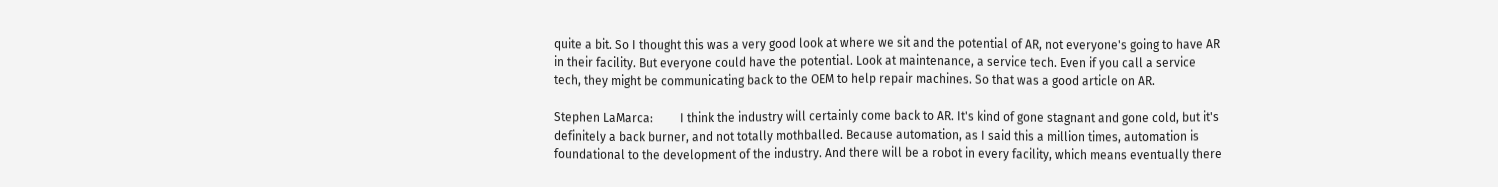quite a bit. So I thought this was a very good look at where we sit and the potential of AR, not everyone's going to have AR in their facility. But everyone could have the potential. Look at maintenance, a service tech. Even if you call a service tech, they might be communicating back to the OEM to help repair machines. So that was a good article on AR.

Stephen LaMarca:         I think the industry will certainly come back to AR. It's kind of gone stagnant and gone cold, but it's definitely a back burner, and not totally mothballed. Because automation, as I said this a million times, automation is foundational to the development of the industry. And there will be a robot in every facility, which means eventually there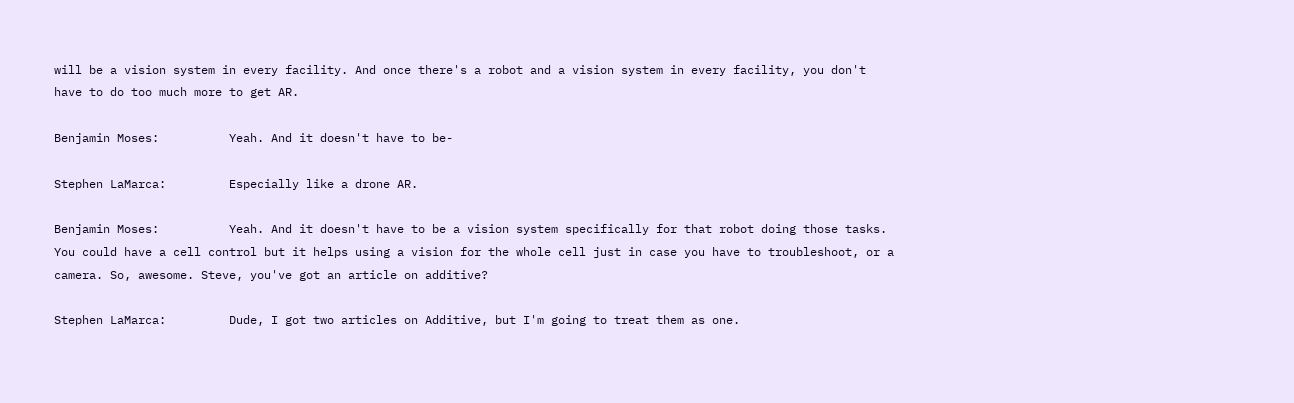will be a vision system in every facility. And once there's a robot and a vision system in every facility, you don't have to do too much more to get AR.

Benjamin Moses:          Yeah. And it doesn't have to be-

Stephen LaMarca:         Especially like a drone AR.

Benjamin Moses:          Yeah. And it doesn't have to be a vision system specifically for that robot doing those tasks. You could have a cell control but it helps using a vision for the whole cell just in case you have to troubleshoot, or a camera. So, awesome. Steve, you've got an article on additive?

Stephen LaMarca:         Dude, I got two articles on Additive, but I'm going to treat them as one.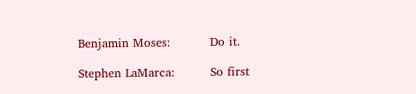Benjamin Moses:          Do it.

Stephen LaMarca:         So first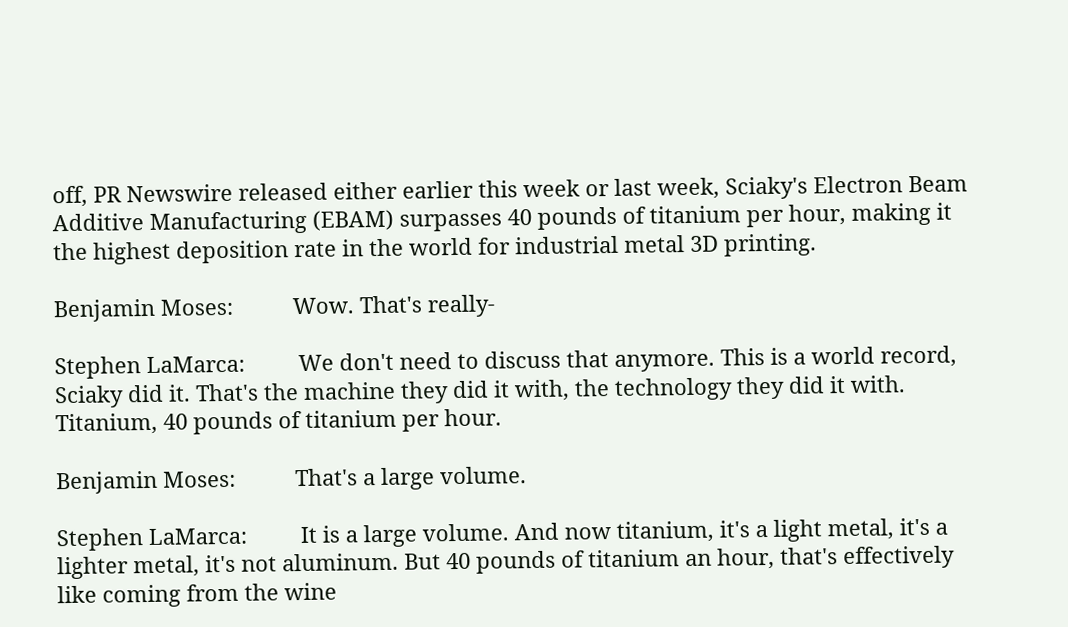off, PR Newswire released either earlier this week or last week, Sciaky's Electron Beam Additive Manufacturing (EBAM) surpasses 40 pounds of titanium per hour, making it the highest deposition rate in the world for industrial metal 3D printing.

Benjamin Moses:          Wow. That's really-

Stephen LaMarca:         We don't need to discuss that anymore. This is a world record, Sciaky did it. That's the machine they did it with, the technology they did it with. Titanium, 40 pounds of titanium per hour.

Benjamin Moses:          That's a large volume.

Stephen LaMarca:         It is a large volume. And now titanium, it's a light metal, it's a lighter metal, it's not aluminum. But 40 pounds of titanium an hour, that's effectively like coming from the wine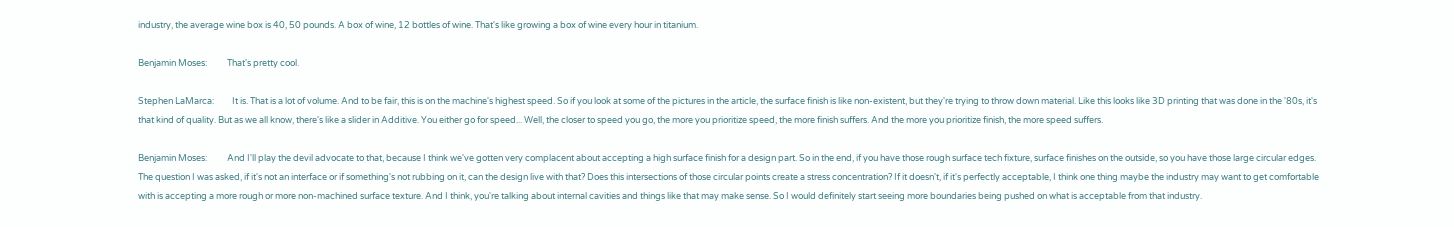industry, the average wine box is 40, 50 pounds. A box of wine, 12 bottles of wine. That's like growing a box of wine every hour in titanium.

Benjamin Moses:          That's pretty cool.

Stephen LaMarca:         It is. That is a lot of volume. And to be fair, this is on the machine's highest speed. So if you look at some of the pictures in the article, the surface finish is like non-existent, but they're trying to throw down material. Like this looks like 3D printing that was done in the '80s, it's that kind of quality. But as we all know, there's like a slider in Additive. You either go for speed... Well, the closer to speed you go, the more you prioritize speed, the more finish suffers. And the more you prioritize finish, the more speed suffers.

Benjamin Moses:          And I'll play the devil advocate to that, because I think we've gotten very complacent about accepting a high surface finish for a design part. So in the end, if you have those rough surface tech fixture, surface finishes on the outside, so you have those large circular edges. The question I was asked, if it's not an interface or if something's not rubbing on it, can the design live with that? Does this intersections of those circular points create a stress concentration? If it doesn't, if it's perfectly acceptable, I think one thing maybe the industry may want to get comfortable with is accepting a more rough or more non-machined surface texture. And I think, you're talking about internal cavities and things like that may make sense. So I would definitely start seeing more boundaries being pushed on what is acceptable from that industry.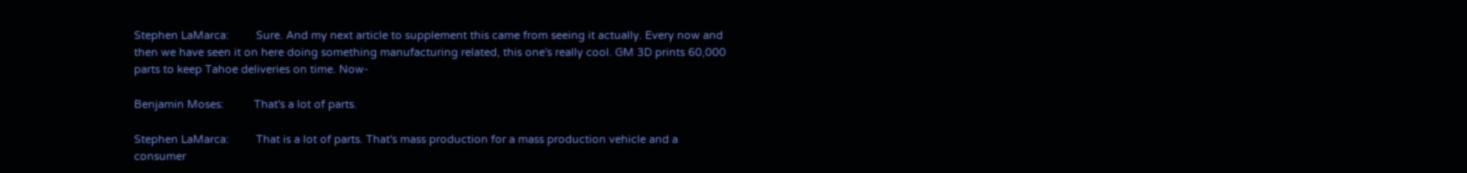Stephen LaMarca:         Sure. And my next article to supplement this came from seeing it actually. Every now and then we have seen it on here doing something manufacturing related, this one's really cool. GM 3D prints 60,000 parts to keep Tahoe deliveries on time. Now-

Benjamin Moses:          That's a lot of parts.

Stephen LaMarca:         That is a lot of parts. That's mass production for a mass production vehicle and a consumer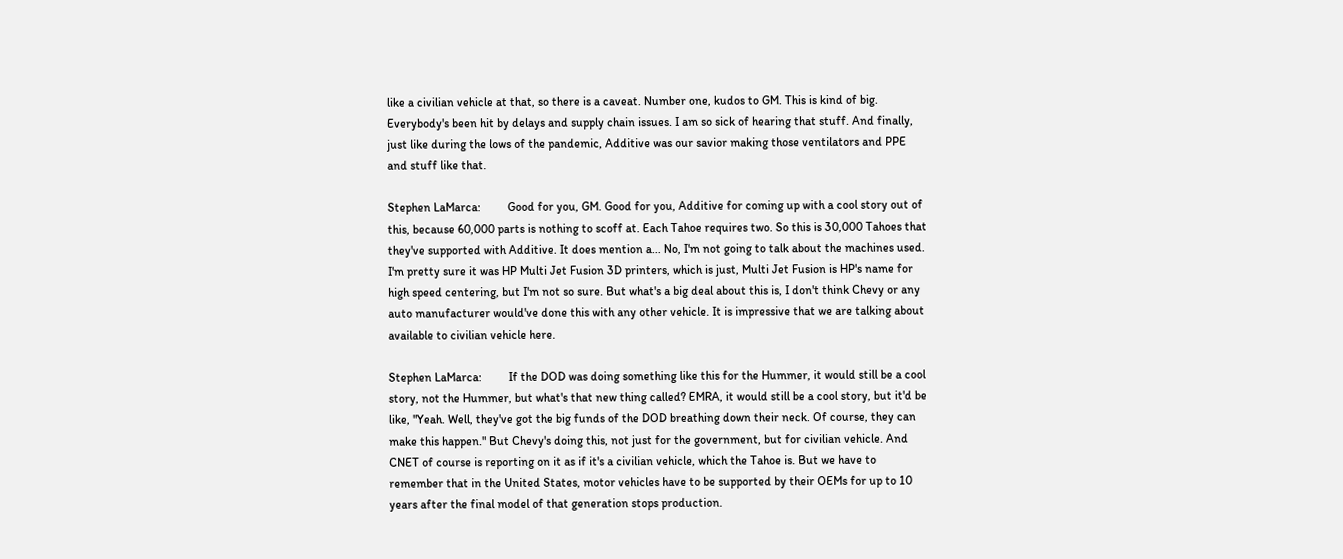like a civilian vehicle at that, so there is a caveat. Number one, kudos to GM. This is kind of big. Everybody's been hit by delays and supply chain issues. I am so sick of hearing that stuff. And finally, just like during the lows of the pandemic, Additive was our savior making those ventilators and PPE and stuff like that.

Stephen LaMarca:         Good for you, GM. Good for you, Additive for coming up with a cool story out of this, because 60,000 parts is nothing to scoff at. Each Tahoe requires two. So this is 30,000 Tahoes that they've supported with Additive. It does mention a... No, I'm not going to talk about the machines used. I'm pretty sure it was HP Multi Jet Fusion 3D printers, which is just, Multi Jet Fusion is HP's name for high speed centering, but I'm not so sure. But what's a big deal about this is, I don't think Chevy or any auto manufacturer would've done this with any other vehicle. It is impressive that we are talking about available to civilian vehicle here.

Stephen LaMarca:         If the DOD was doing something like this for the Hummer, it would still be a cool story, not the Hummer, but what's that new thing called? EMRA, it would still be a cool story, but it'd be like, "Yeah. Well, they've got the big funds of the DOD breathing down their neck. Of course, they can make this happen." But Chevy's doing this, not just for the government, but for civilian vehicle. And CNET of course is reporting on it as if it's a civilian vehicle, which the Tahoe is. But we have to remember that in the United States, motor vehicles have to be supported by their OEMs for up to 10 years after the final model of that generation stops production.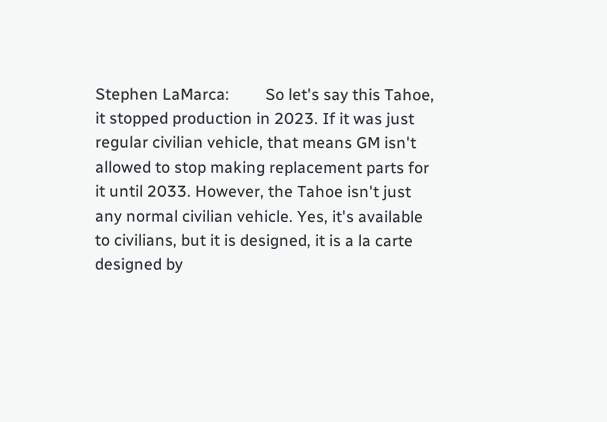Stephen LaMarca:         So let's say this Tahoe, it stopped production in 2023. If it was just regular civilian vehicle, that means GM isn't allowed to stop making replacement parts for it until 2033. However, the Tahoe isn't just any normal civilian vehicle. Yes, it's available to civilians, but it is designed, it is a la carte designed by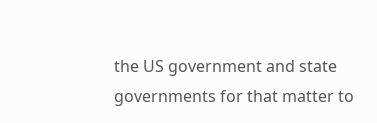the US government and state governments for that matter to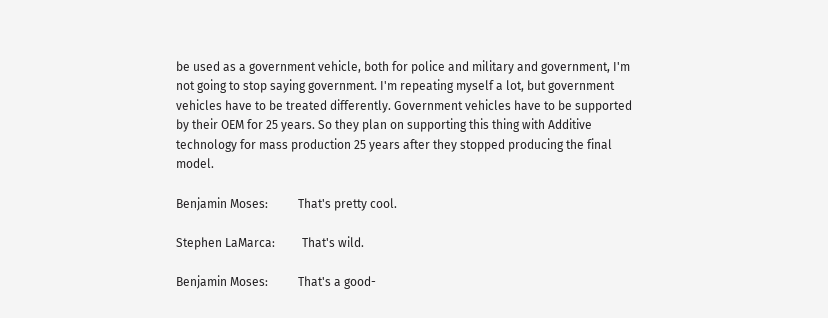be used as a government vehicle, both for police and military and government, I'm not going to stop saying government. I'm repeating myself a lot, but government vehicles have to be treated differently. Government vehicles have to be supported by their OEM for 25 years. So they plan on supporting this thing with Additive technology for mass production 25 years after they stopped producing the final model.

Benjamin Moses:          That's pretty cool.

Stephen LaMarca:         That's wild.

Benjamin Moses:          That's a good-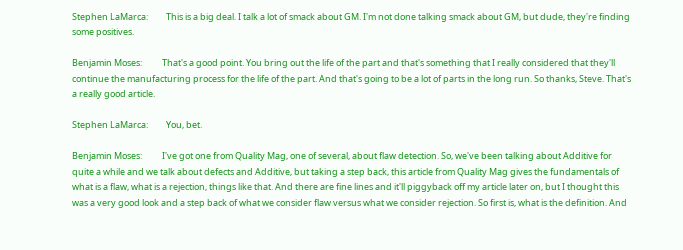Stephen LaMarca:         This is a big deal. I talk a lot of smack about GM. I'm not done talking smack about GM, but dude, they're finding some positives.

Benjamin Moses:          That's a good point. You bring out the life of the part and that's something that I really considered that they'll continue the manufacturing process for the life of the part. And that's going to be a lot of parts in the long run. So thanks, Steve. That's a really good article.

Stephen LaMarca:         You, bet.

Benjamin Moses:          I've got one from Quality Mag, one of several, about flaw detection. So, we've been talking about Additive for quite a while and we talk about defects and Additive, but taking a step back, this article from Quality Mag gives the fundamentals of what is a flaw, what is a rejection, things like that. And there are fine lines and it'll piggyback off my article later on, but I thought this was a very good look and a step back of what we consider flaw versus what we consider rejection. So first is, what is the definition. And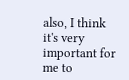also, I think it's very important for me to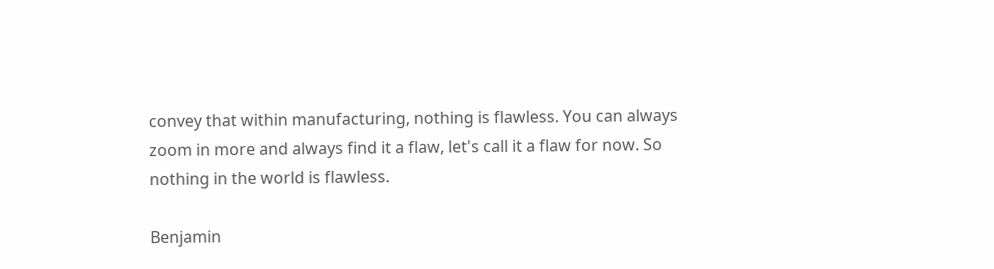convey that within manufacturing, nothing is flawless. You can always zoom in more and always find it a flaw, let's call it a flaw for now. So nothing in the world is flawless.

Benjamin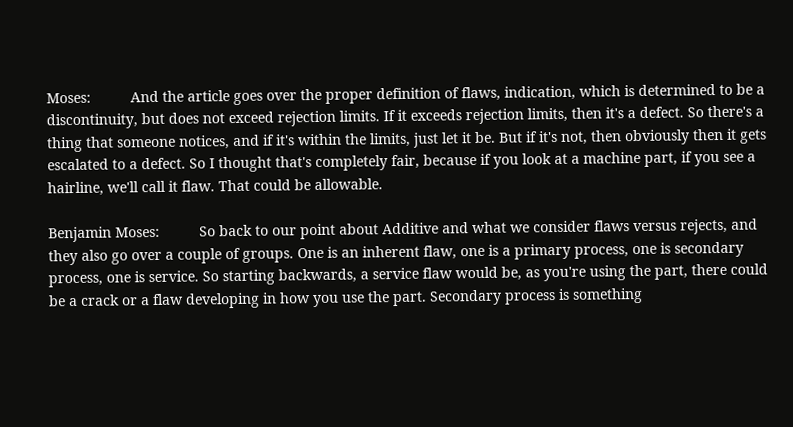Moses:          And the article goes over the proper definition of flaws, indication, which is determined to be a discontinuity, but does not exceed rejection limits. If it exceeds rejection limits, then it's a defect. So there's a thing that someone notices, and if it's within the limits, just let it be. But if it's not, then obviously then it gets escalated to a defect. So I thought that's completely fair, because if you look at a machine part, if you see a hairline, we'll call it flaw. That could be allowable.

Benjamin Moses:          So back to our point about Additive and what we consider flaws versus rejects, and they also go over a couple of groups. One is an inherent flaw, one is a primary process, one is secondary process, one is service. So starting backwards, a service flaw would be, as you're using the part, there could be a crack or a flaw developing in how you use the part. Secondary process is something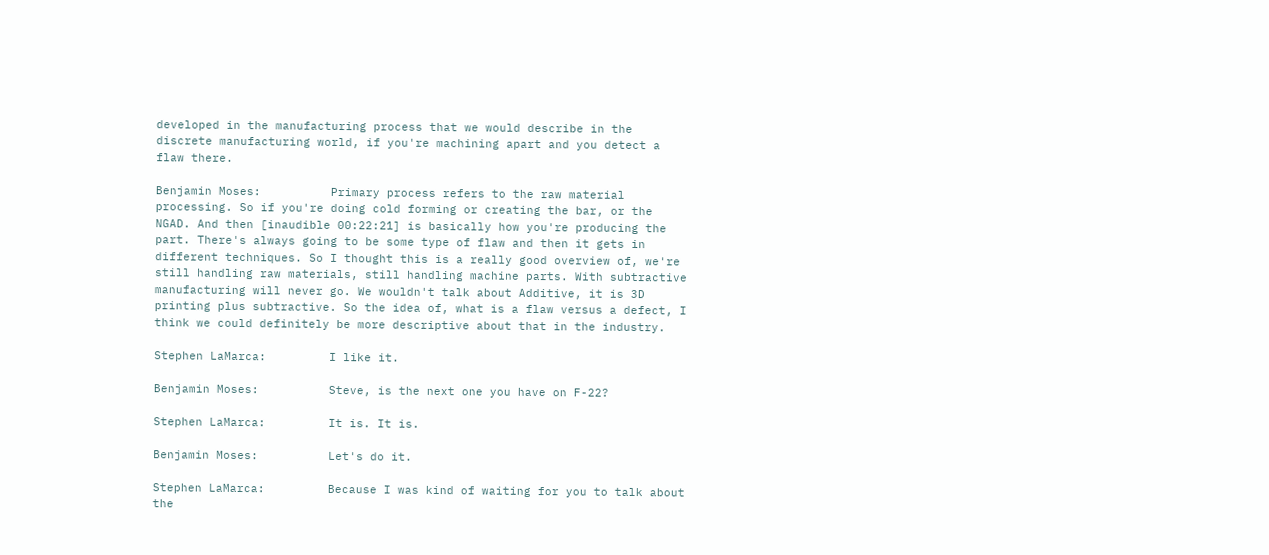developed in the manufacturing process that we would describe in the discrete manufacturing world, if you're machining apart and you detect a flaw there.

Benjamin Moses:          Primary process refers to the raw material processing. So if you're doing cold forming or creating the bar, or the NGAD. And then [inaudible 00:22:21] is basically how you're producing the part. There's always going to be some type of flaw and then it gets in different techniques. So I thought this is a really good overview of, we're still handling raw materials, still handling machine parts. With subtractive manufacturing will never go. We wouldn't talk about Additive, it is 3D printing plus subtractive. So the idea of, what is a flaw versus a defect, I think we could definitely be more descriptive about that in the industry.

Stephen LaMarca:         I like it.

Benjamin Moses:          Steve, is the next one you have on F-22?

Stephen LaMarca:         It is. It is.

Benjamin Moses:          Let's do it.

Stephen LaMarca:         Because I was kind of waiting for you to talk about the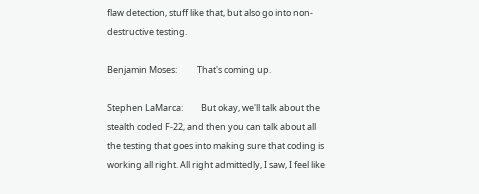flaw detection, stuff like that, but also go into non-destructive testing.

Benjamin Moses:          That's coming up.

Stephen LaMarca:         But okay, we'll talk about the stealth coded F-22, and then you can talk about all the testing that goes into making sure that coding is working all right. All right admittedly, I saw, I feel like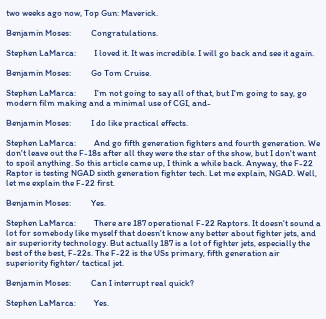two weeks ago now, Top Gun: Maverick.

Benjamin Moses:          Congratulations.

Stephen LaMarca:         I loved it. It was incredible. I will go back and see it again.

Benjamin Moses:          Go Tom Cruise.

Stephen LaMarca:         I'm not going to say all of that, but I'm going to say, go modern film making and a minimal use of CGI, and-

Benjamin Moses:          I do like practical effects.

Stephen LaMarca:         And go fifth generation fighters and fourth generation. We don't leave out the F-18s after all they were the star of the show, but I don't want to spoil anything. So this article came up, I think a while back. Anyway, the F-22 Raptor is testing NGAD sixth generation fighter tech. Let me explain, NGAD. Well, let me explain the F-22 first.

Benjamin Moses:          Yes.

Stephen LaMarca:         There are 187 operational F-22 Raptors. It doesn't sound a lot for somebody like myself that doesn't know any better about fighter jets, and air superiority technology. But actually 187 is a lot of fighter jets, especially the best of the best, F-22s. The F-22 is the USs primary, fifth generation air superiority fighter/ tactical jet.

Benjamin Moses:          Can I interrupt real quick?

Stephen LaMarca:         Yes.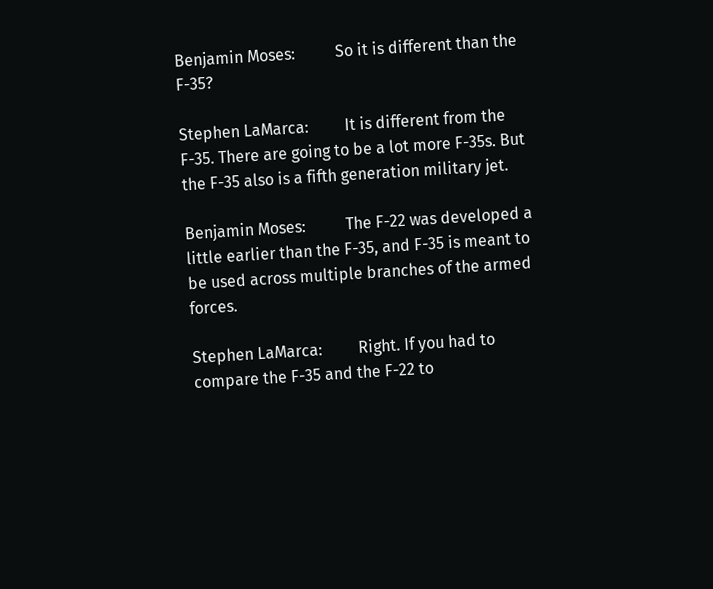Benjamin Moses:          So it is different than the F-35?

Stephen LaMarca:         It is different from the F-35. There are going to be a lot more F-35s. But the F-35 also is a fifth generation military jet.

Benjamin Moses:          The F-22 was developed a little earlier than the F-35, and F-35 is meant to be used across multiple branches of the armed forces.

Stephen LaMarca:         Right. If you had to compare the F-35 and the F-22 to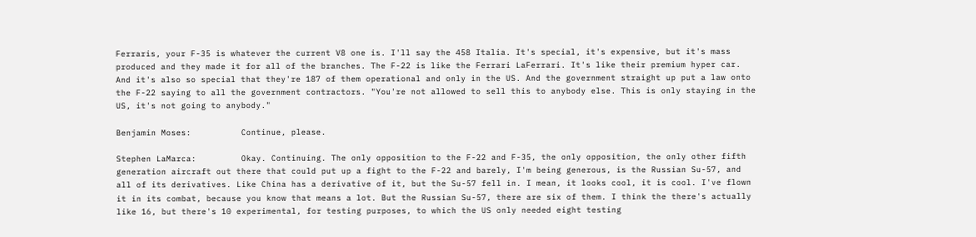Ferraris, your F-35 is whatever the current V8 one is. I'll say the 458 Italia. It's special, it's expensive, but it's mass produced and they made it for all of the branches. The F-22 is like the Ferrari LaFerrari. It's like their premium hyper car. And it's also so special that they're 187 of them operational and only in the US. And the government straight up put a law onto the F-22 saying to all the government contractors. "You're not allowed to sell this to anybody else. This is only staying in the US, it's not going to anybody."

Benjamin Moses:          Continue, please.

Stephen LaMarca:         Okay. Continuing. The only opposition to the F-22 and F-35, the only opposition, the only other fifth generation aircraft out there that could put up a fight to the F-22 and barely, I'm being generous, is the Russian Su-57, and all of its derivatives. Like China has a derivative of it, but the Su-57 fell in. I mean, it looks cool, it is cool. I've flown it in its combat, because you know that means a lot. But the Russian Su-57, there are six of them. I think the there's actually like 16, but there's 10 experimental, for testing purposes, to which the US only needed eight testing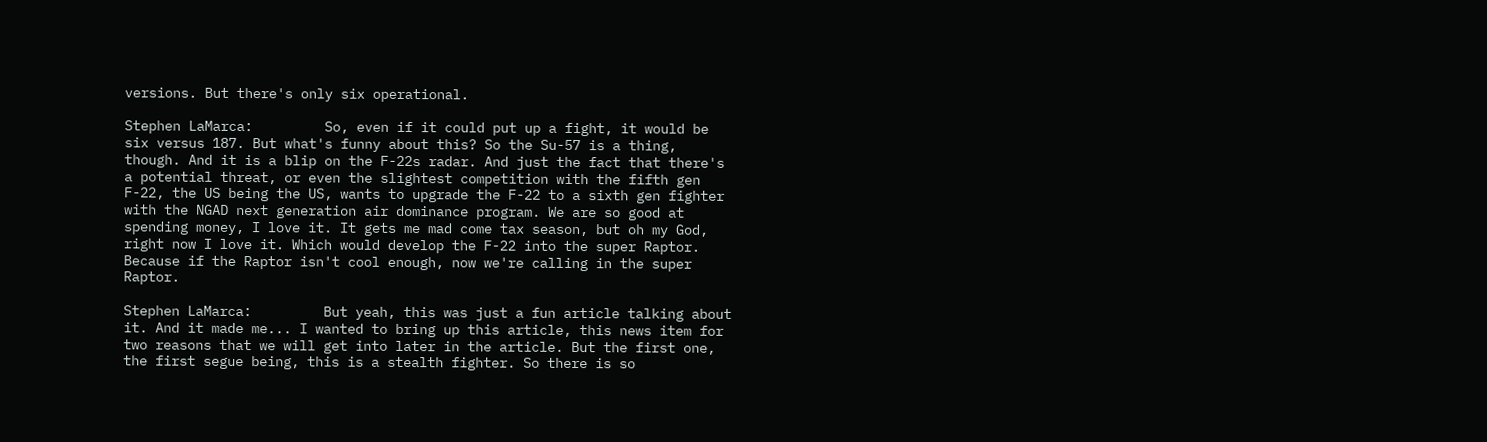versions. But there's only six operational.

Stephen LaMarca:         So, even if it could put up a fight, it would be six versus 187. But what's funny about this? So the Su-57 is a thing, though. And it is a blip on the F-22s radar. And just the fact that there's a potential threat, or even the slightest competition with the fifth gen F-22, the US being the US, wants to upgrade the F-22 to a sixth gen fighter with the NGAD next generation air dominance program. We are so good at spending money, I love it. It gets me mad come tax season, but oh my God, right now I love it. Which would develop the F-22 into the super Raptor. Because if the Raptor isn't cool enough, now we're calling in the super Raptor.

Stephen LaMarca:         But yeah, this was just a fun article talking about it. And it made me... I wanted to bring up this article, this news item for two reasons that we will get into later in the article. But the first one, the first segue being, this is a stealth fighter. So there is so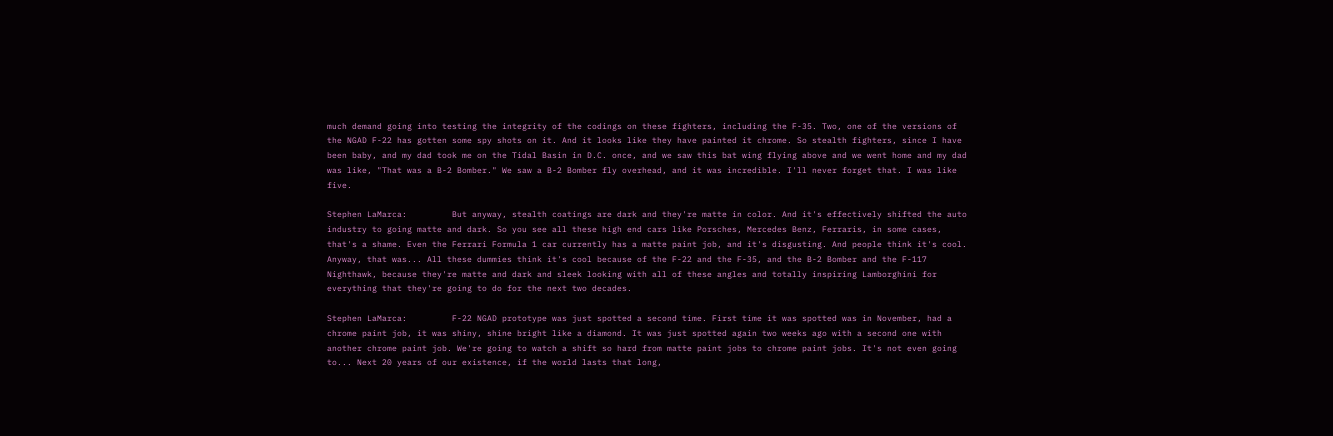much demand going into testing the integrity of the codings on these fighters, including the F-35. Two, one of the versions of the NGAD F-22 has gotten some spy shots on it. And it looks like they have painted it chrome. So stealth fighters, since I have been baby, and my dad took me on the Tidal Basin in D.C. once, and we saw this bat wing flying above and we went home and my dad was like, "That was a B-2 Bomber." We saw a B-2 Bomber fly overhead, and it was incredible. I'll never forget that. I was like five.

Stephen LaMarca:         But anyway, stealth coatings are dark and they're matte in color. And it's effectively shifted the auto industry to going matte and dark. So you see all these high end cars like Porsches, Mercedes Benz, Ferraris, in some cases, that's a shame. Even the Ferrari Formula 1 car currently has a matte paint job, and it's disgusting. And people think it's cool. Anyway, that was... All these dummies think it's cool because of the F-22 and the F-35, and the B-2 Bomber and the F-117 Nighthawk, because they're matte and dark and sleek looking with all of these angles and totally inspiring Lamborghini for everything that they're going to do for the next two decades.

Stephen LaMarca:         F-22 NGAD prototype was just spotted a second time. First time it was spotted was in November, had a chrome paint job, it was shiny, shine bright like a diamond. It was just spotted again two weeks ago with a second one with another chrome paint job. We're going to watch a shift so hard from matte paint jobs to chrome paint jobs. It's not even going to... Next 20 years of our existence, if the world lasts that long,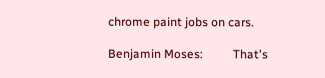chrome paint jobs on cars.

Benjamin Moses:          That's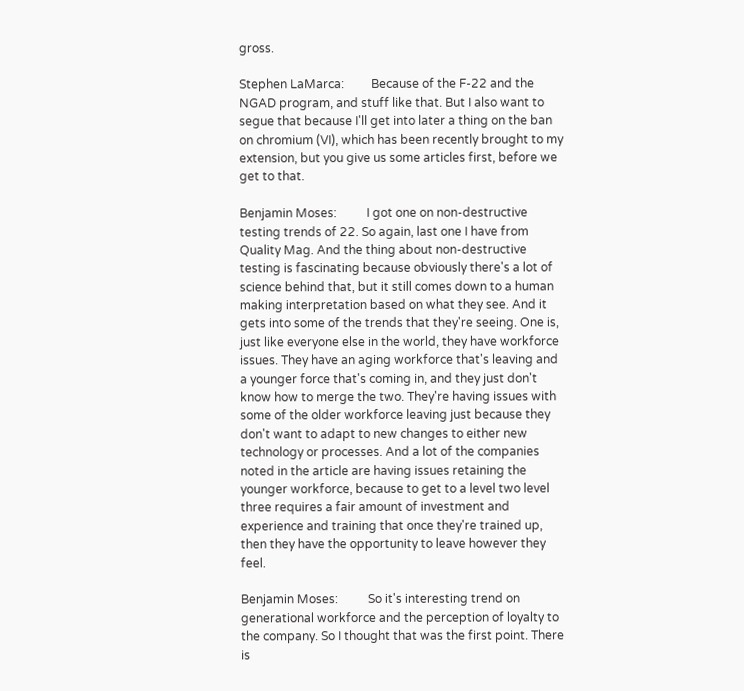gross.

Stephen LaMarca:         Because of the F-22 and the NGAD program, and stuff like that. But I also want to segue that because I'll get into later a thing on the ban on chromium (VI), which has been recently brought to my extension, but you give us some articles first, before we get to that.

Benjamin Moses:          I got one on non-destructive testing trends of 22. So again, last one I have from Quality Mag. And the thing about non-destructive testing is fascinating because obviously there's a lot of science behind that, but it still comes down to a human making interpretation based on what they see. And it gets into some of the trends that they're seeing. One is, just like everyone else in the world, they have workforce issues. They have an aging workforce that's leaving and a younger force that's coming in, and they just don't know how to merge the two. They're having issues with some of the older workforce leaving just because they don't want to adapt to new changes to either new technology or processes. And a lot of the companies noted in the article are having issues retaining the younger workforce, because to get to a level two level three requires a fair amount of investment and experience and training that once they're trained up, then they have the opportunity to leave however they feel.

Benjamin Moses:          So it's interesting trend on generational workforce and the perception of loyalty to the company. So I thought that was the first point. There is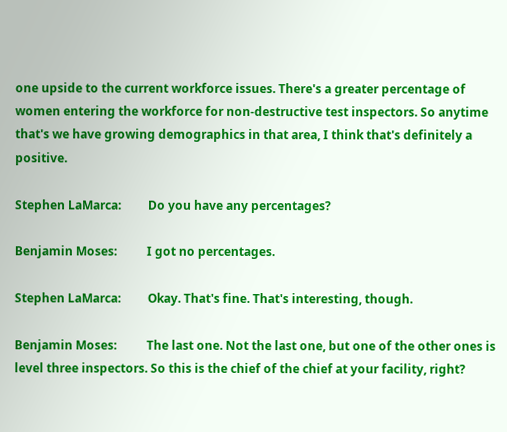one upside to the current workforce issues. There's a greater percentage of women entering the workforce for non-destructive test inspectors. So anytime that's we have growing demographics in that area, I think that's definitely a positive.

Stephen LaMarca:         Do you have any percentages?

Benjamin Moses:          I got no percentages.

Stephen LaMarca:         Okay. That's fine. That's interesting, though.

Benjamin Moses:          The last one. Not the last one, but one of the other ones is level three inspectors. So this is the chief of the chief at your facility, right?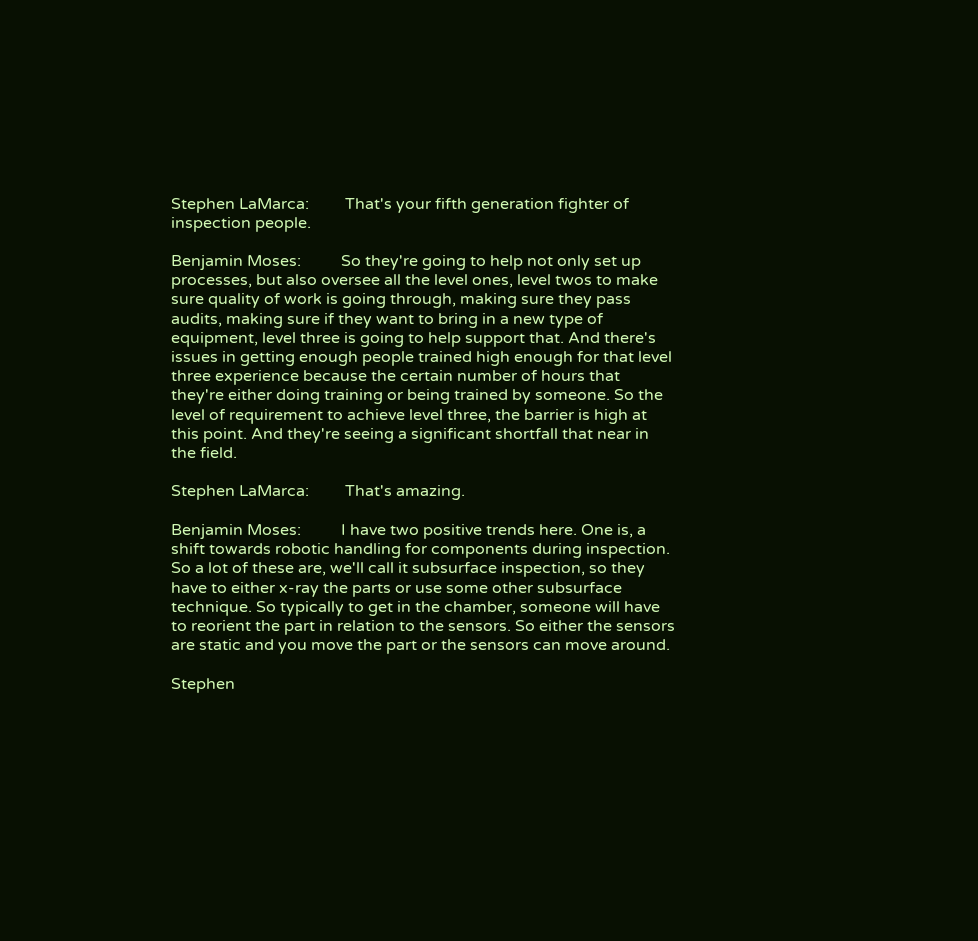Stephen LaMarca:         That's your fifth generation fighter of inspection people.

Benjamin Moses:          So they're going to help not only set up processes, but also oversee all the level ones, level twos to make sure quality of work is going through, making sure they pass audits, making sure if they want to bring in a new type of equipment, level three is going to help support that. And there's issues in getting enough people trained high enough for that level three experience because the certain number of hours that they're either doing training or being trained by someone. So the level of requirement to achieve level three, the barrier is high at this point. And they're seeing a significant shortfall that near in the field.

Stephen LaMarca:         That's amazing.

Benjamin Moses:          I have two positive trends here. One is, a shift towards robotic handling for components during inspection. So a lot of these are, we'll call it subsurface inspection, so they have to either x-ray the parts or use some other subsurface technique. So typically to get in the chamber, someone will have to reorient the part in relation to the sensors. So either the sensors are static and you move the part or the sensors can move around.

Stephen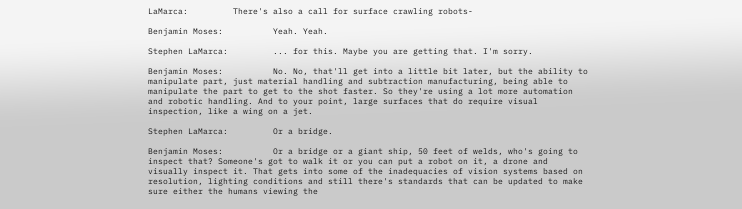LaMarca:         There's also a call for surface crawling robots-

Benjamin Moses:          Yeah. Yeah.

Stephen LaMarca:         ... for this. Maybe you are getting that. I'm sorry.

Benjamin Moses:          No. No, that'll get into a little bit later, but the ability to manipulate part, just material handling and subtraction manufacturing, being able to manipulate the part to get to the shot faster. So they're using a lot more automation and robotic handling. And to your point, large surfaces that do require visual inspection, like a wing on a jet.

Stephen LaMarca:         Or a bridge.

Benjamin Moses:          Or a bridge or a giant ship, 50 feet of welds, who's going to inspect that? Someone's got to walk it or you can put a robot on it, a drone and visually inspect it. That gets into some of the inadequacies of vision systems based on resolution, lighting conditions and still there's standards that can be updated to make sure either the humans viewing the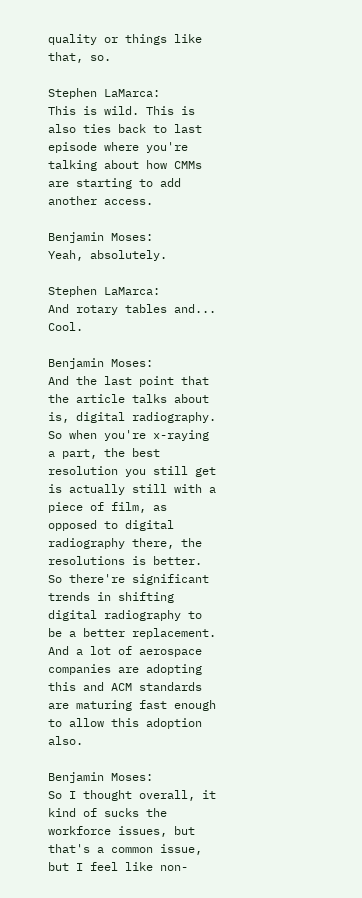quality or things like that, so.

Stephen LaMarca:         This is wild. This is also ties back to last episode where you're talking about how CMMs are starting to add another access.

Benjamin Moses:          Yeah, absolutely.

Stephen LaMarca:         And rotary tables and... Cool.

Benjamin Moses:          And the last point that the article talks about is, digital radiography. So when you're x-raying a part, the best resolution you still get is actually still with a piece of film, as opposed to digital radiography there, the resolutions is better. So there're significant trends in shifting digital radiography to be a better replacement. And a lot of aerospace companies are adopting this and ACM standards are maturing fast enough to allow this adoption also.

Benjamin Moses:          So I thought overall, it kind of sucks the workforce issues, but that's a common issue, but I feel like non-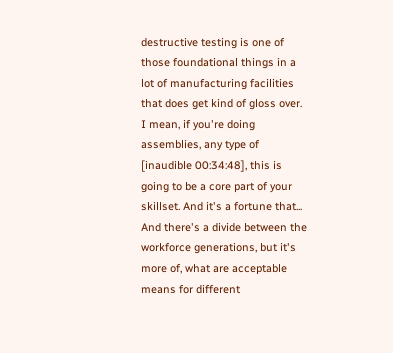destructive testing is one of those foundational things in a lot of manufacturing facilities that does get kind of gloss over. I mean, if you're doing assemblies, any type of [inaudible 00:34:48], this is going to be a core part of your skillset. And it's a fortune that... And there's a divide between the workforce generations, but it's more of, what are acceptable means for different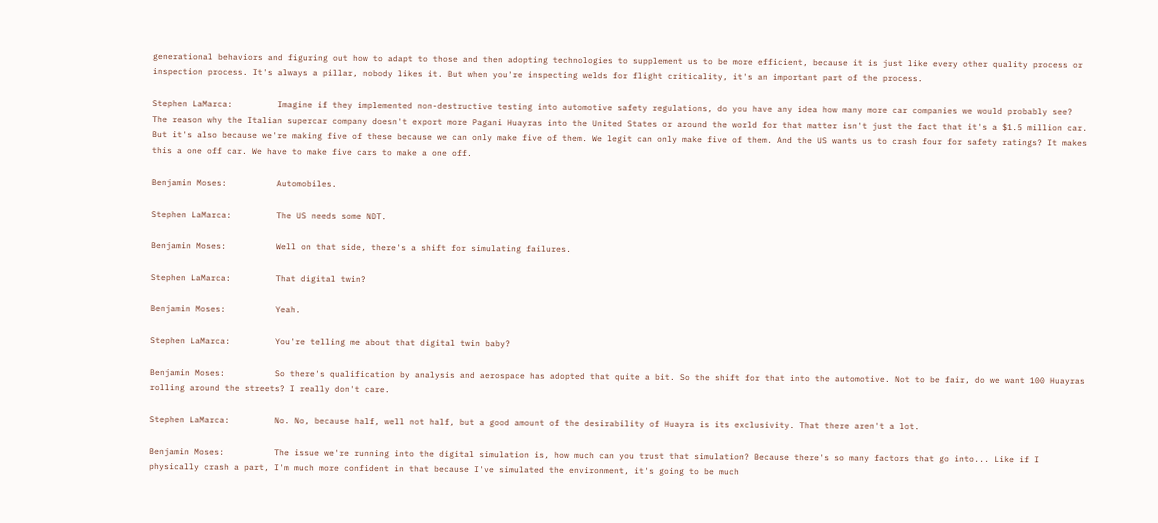generational behaviors and figuring out how to adapt to those and then adopting technologies to supplement us to be more efficient, because it is just like every other quality process or inspection process. It's always a pillar, nobody likes it. But when you're inspecting welds for flight criticality, it's an important part of the process.

Stephen LaMarca:         Imagine if they implemented non-destructive testing into automotive safety regulations, do you have any idea how many more car companies we would probably see? The reason why the Italian supercar company doesn't export more Pagani Huayras into the United States or around the world for that matter isn't just the fact that it's a $1.5 million car. But it's also because we're making five of these because we can only make five of them. We legit can only make five of them. And the US wants us to crash four for safety ratings? It makes this a one off car. We have to make five cars to make a one off.

Benjamin Moses:          Automobiles.

Stephen LaMarca:         The US needs some NDT.

Benjamin Moses:          Well on that side, there's a shift for simulating failures.

Stephen LaMarca:         That digital twin?

Benjamin Moses:          Yeah.

Stephen LaMarca:         You're telling me about that digital twin baby?

Benjamin Moses:          So there's qualification by analysis and aerospace has adopted that quite a bit. So the shift for that into the automotive. Not to be fair, do we want 100 Huayras rolling around the streets? I really don't care.

Stephen LaMarca:         No. No, because half, well not half, but a good amount of the desirability of Huayra is its exclusivity. That there aren't a lot.

Benjamin Moses:          The issue we're running into the digital simulation is, how much can you trust that simulation? Because there's so many factors that go into... Like if I physically crash a part, I'm much more confident in that because I've simulated the environment, it's going to be much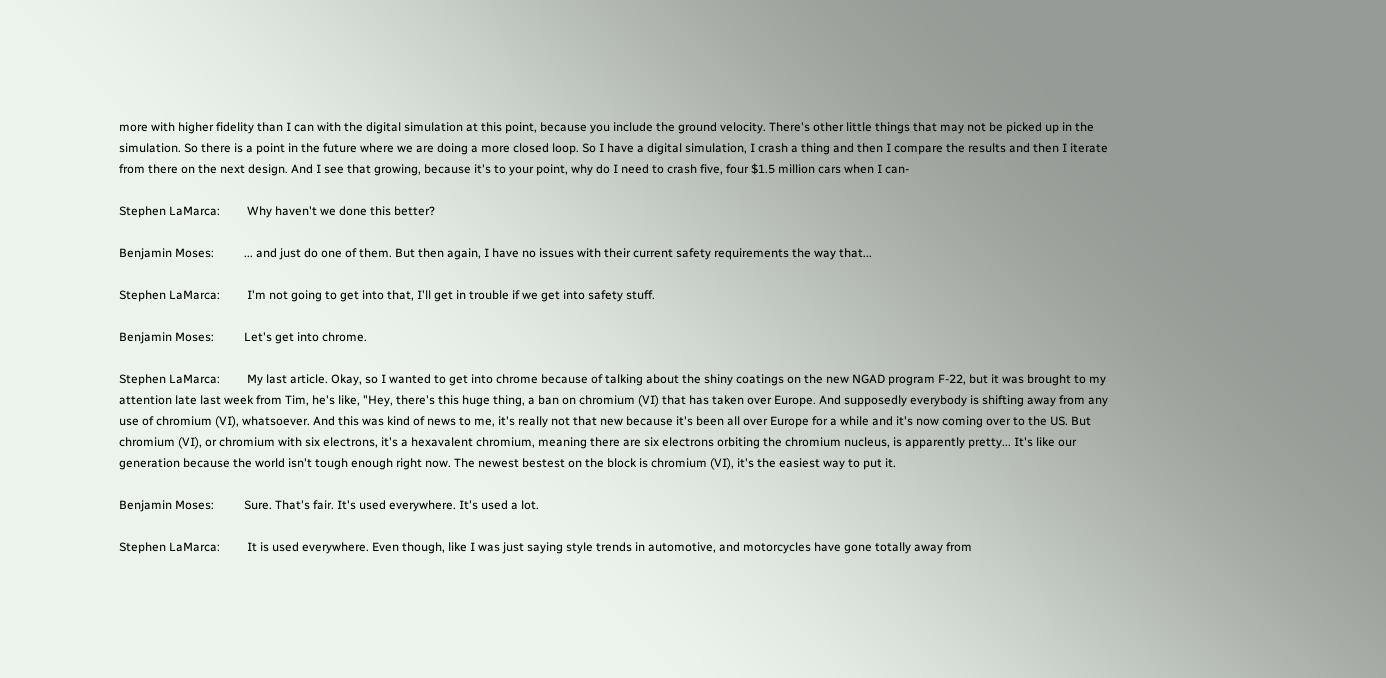more with higher fidelity than I can with the digital simulation at this point, because you include the ground velocity. There's other little things that may not be picked up in the simulation. So there is a point in the future where we are doing a more closed loop. So I have a digital simulation, I crash a thing and then I compare the results and then I iterate from there on the next design. And I see that growing, because it's to your point, why do I need to crash five, four $1.5 million cars when I can-

Stephen LaMarca:         Why haven't we done this better?

Benjamin Moses:          ... and just do one of them. But then again, I have no issues with their current safety requirements the way that...

Stephen LaMarca:         I'm not going to get into that, I'll get in trouble if we get into safety stuff.

Benjamin Moses:          Let's get into chrome.

Stephen LaMarca:         My last article. Okay, so I wanted to get into chrome because of talking about the shiny coatings on the new NGAD program F-22, but it was brought to my attention late last week from Tim, he's like, "Hey, there's this huge thing, a ban on chromium (VI) that has taken over Europe. And supposedly everybody is shifting away from any use of chromium (VI), whatsoever. And this was kind of news to me, it's really not that new because it's been all over Europe for a while and it's now coming over to the US. But chromium (VI), or chromium with six electrons, it's a hexavalent chromium, meaning there are six electrons orbiting the chromium nucleus, is apparently pretty... It's like our generation because the world isn't tough enough right now. The newest bestest on the block is chromium (VI), it's the easiest way to put it.

Benjamin Moses:          Sure. That's fair. It's used everywhere. It's used a lot.

Stephen LaMarca:         It is used everywhere. Even though, like I was just saying style trends in automotive, and motorcycles have gone totally away from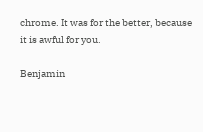chrome. It was for the better, because it is awful for you.

Benjamin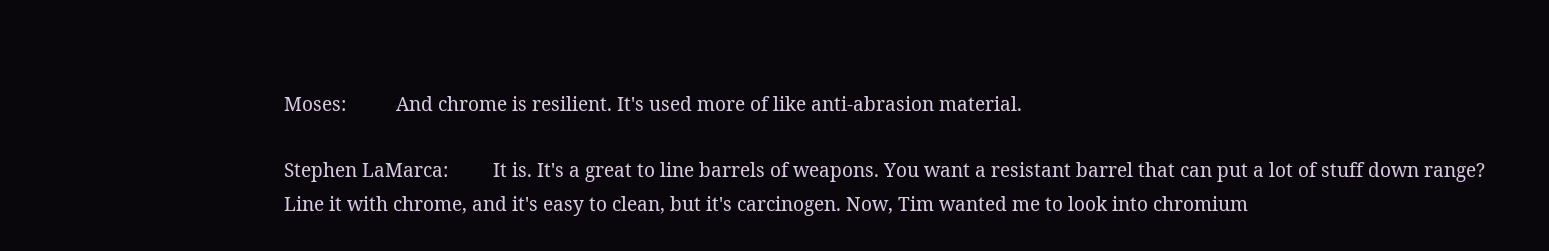Moses:          And chrome is resilient. It's used more of like anti-abrasion material.

Stephen LaMarca:         It is. It's a great to line barrels of weapons. You want a resistant barrel that can put a lot of stuff down range? Line it with chrome, and it's easy to clean, but it's carcinogen. Now, Tim wanted me to look into chromium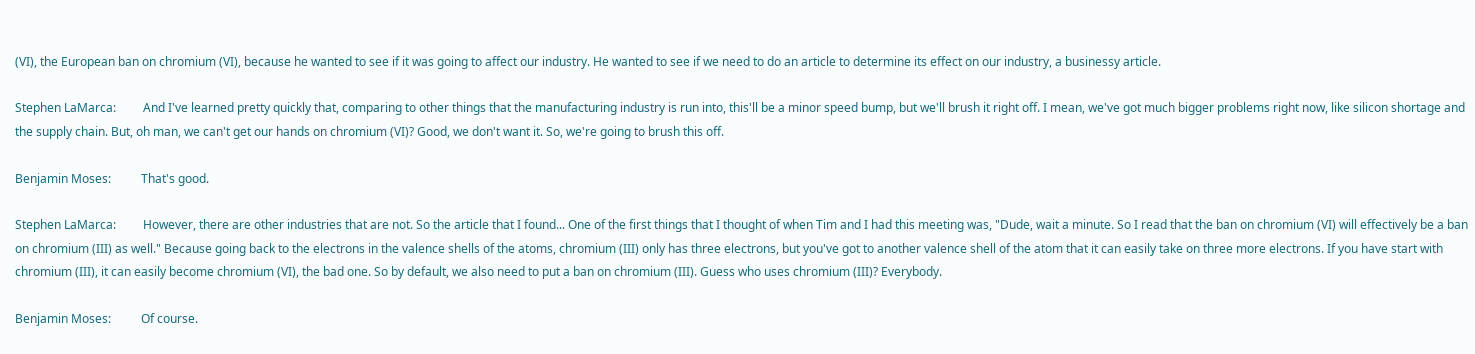(VI), the European ban on chromium (VI), because he wanted to see if it was going to affect our industry. He wanted to see if we need to do an article to determine its effect on our industry, a businessy article.

Stephen LaMarca:         And I've learned pretty quickly that, comparing to other things that the manufacturing industry is run into, this'll be a minor speed bump, but we'll brush it right off. I mean, we've got much bigger problems right now, like silicon shortage and the supply chain. But, oh man, we can't get our hands on chromium (VI)? Good, we don't want it. So, we're going to brush this off.

Benjamin Moses:          That's good.

Stephen LaMarca:         However, there are other industries that are not. So the article that I found... One of the first things that I thought of when Tim and I had this meeting was, "Dude, wait a minute. So I read that the ban on chromium (VI) will effectively be a ban on chromium (III) as well." Because going back to the electrons in the valence shells of the atoms, chromium (III) only has three electrons, but you've got to another valence shell of the atom that it can easily take on three more electrons. If you have start with chromium (III), it can easily become chromium (VI), the bad one. So by default, we also need to put a ban on chromium (III). Guess who uses chromium (III)? Everybody.

Benjamin Moses:          Of course.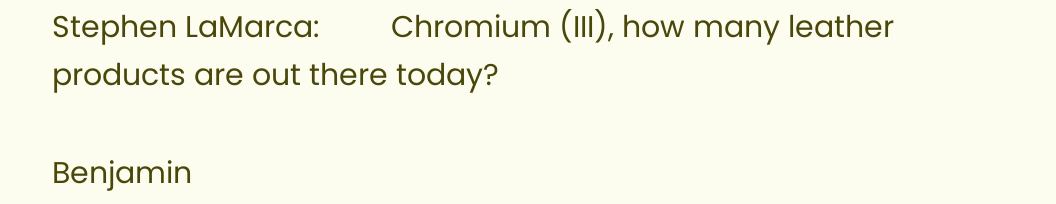Stephen LaMarca:         Chromium (III), how many leather products are out there today?

Benjamin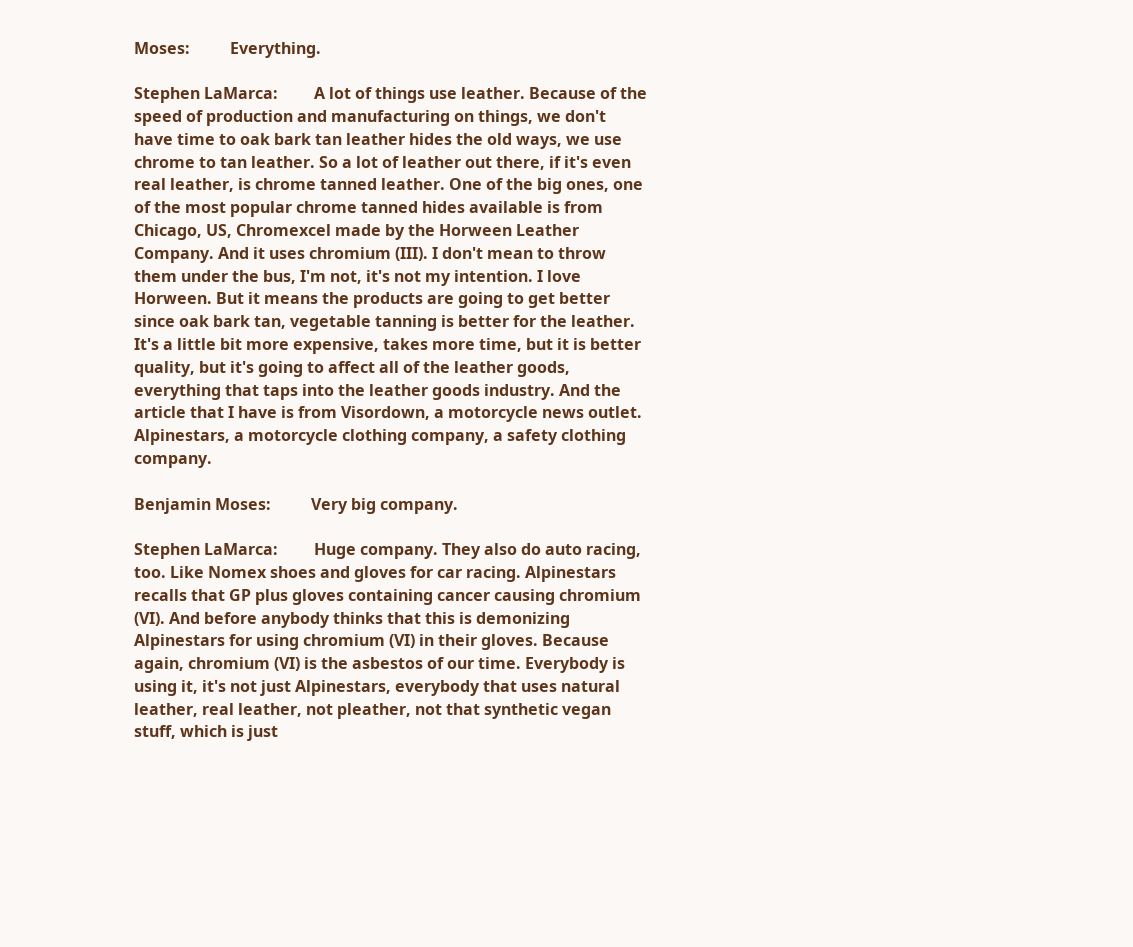Moses:          Everything.

Stephen LaMarca:         A lot of things use leather. Because of the speed of production and manufacturing on things, we don't have time to oak bark tan leather hides the old ways, we use chrome to tan leather. So a lot of leather out there, if it's even real leather, is chrome tanned leather. One of the big ones, one of the most popular chrome tanned hides available is from Chicago, US, Chromexcel made by the Horween Leather Company. And it uses chromium (III). I don't mean to throw them under the bus, I'm not, it's not my intention. I love Horween. But it means the products are going to get better since oak bark tan, vegetable tanning is better for the leather. It's a little bit more expensive, takes more time, but it is better quality, but it's going to affect all of the leather goods, everything that taps into the leather goods industry. And the article that I have is from Visordown, a motorcycle news outlet. Alpinestars, a motorcycle clothing company, a safety clothing company.

Benjamin Moses:          Very big company.

Stephen LaMarca:         Huge company. They also do auto racing, too. Like Nomex shoes and gloves for car racing. Alpinestars recalls that GP plus gloves containing cancer causing chromium (VI). And before anybody thinks that this is demonizing Alpinestars for using chromium (VI) in their gloves. Because again, chromium (VI) is the asbestos of our time. Everybody is using it, it's not just Alpinestars, everybody that uses natural leather, real leather, not pleather, not that synthetic vegan stuff, which is just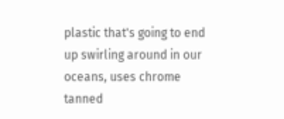plastic that's going to end up swirling around in our oceans, uses chrome tanned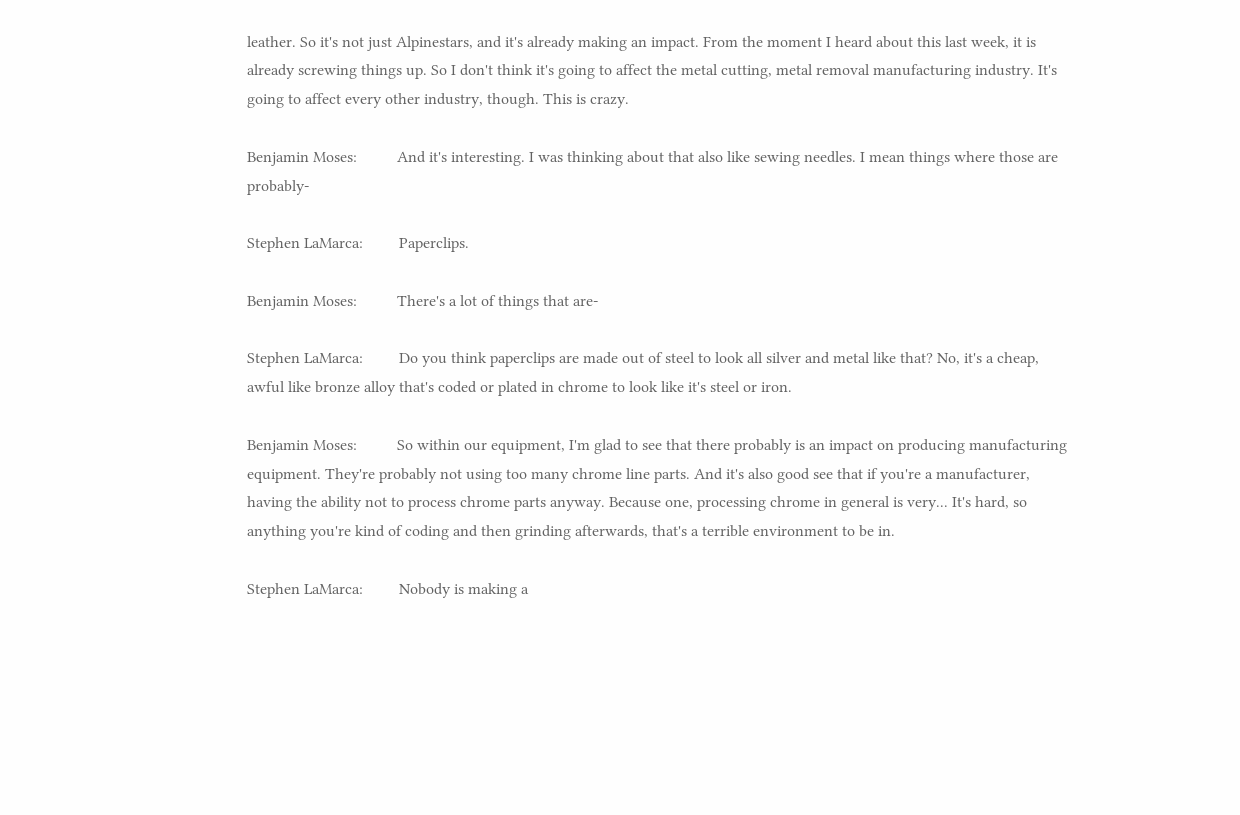leather. So it's not just Alpinestars, and it's already making an impact. From the moment I heard about this last week, it is already screwing things up. So I don't think it's going to affect the metal cutting, metal removal manufacturing industry. It's going to affect every other industry, though. This is crazy.

Benjamin Moses:          And it's interesting. I was thinking about that also like sewing needles. I mean things where those are probably-

Stephen LaMarca:         Paperclips.

Benjamin Moses:          There's a lot of things that are-

Stephen LaMarca:         Do you think paperclips are made out of steel to look all silver and metal like that? No, it's a cheap, awful like bronze alloy that's coded or plated in chrome to look like it's steel or iron.

Benjamin Moses:          So within our equipment, I'm glad to see that there probably is an impact on producing manufacturing equipment. They're probably not using too many chrome line parts. And it's also good see that if you're a manufacturer, having the ability not to process chrome parts anyway. Because one, processing chrome in general is very... It's hard, so anything you're kind of coding and then grinding afterwards, that's a terrible environment to be in.

Stephen LaMarca:         Nobody is making a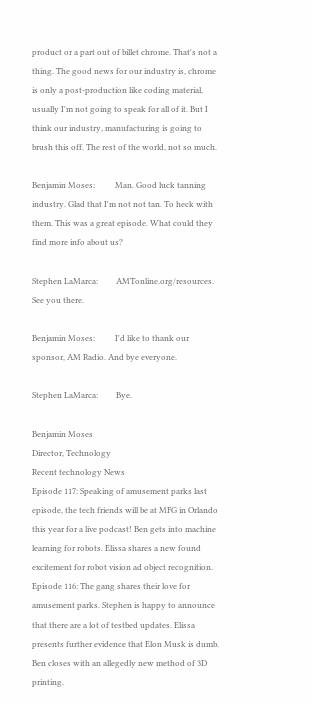product or a part out of billet chrome. That's not a thing. The good news for our industry is, chrome is only a post-production like coding material, usually I'm not going to speak for all of it. But I think our industry, manufacturing is going to brush this off. The rest of the world, not so much.

Benjamin Moses:          Man. Good luck tanning industry. Glad that I'm not not tan. To heck with them. This was a great episode. What could they find more info about us?

Stephen LaMarca:         AMTonline.org/resources. See you there.

Benjamin Moses:          I'd like to thank our sponsor, AM Radio. And bye everyone.

Stephen LaMarca:         Bye.

Benjamin Moses
Director, Technology
Recent technology News
Episode 117: Speaking of amusement parks last episode, the tech friends will be at MFG in Orlando this year for a live podcast! Ben gets into machine learning for robots. Elissa shares a new found excitement for robot vision ad object recognition.
Episode 116: The gang shares their love for amusement parks. Stephen is happy to announce that there are a lot of testbed updates. Elissa presents further evidence that Elon Musk is dumb. Ben closes with an allegedly new method of 3D printing.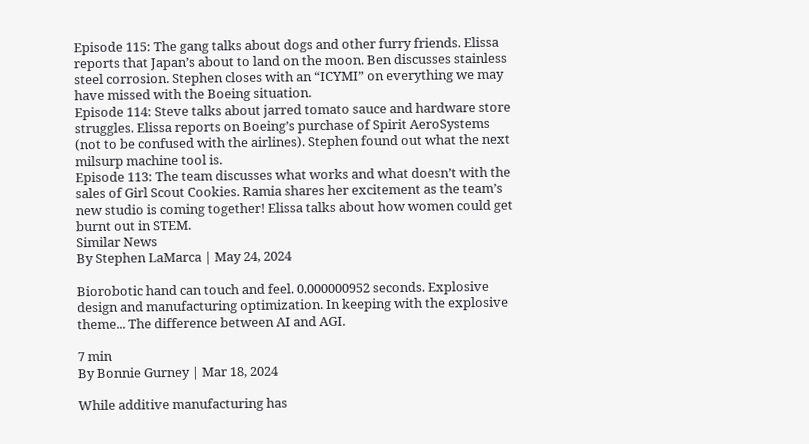Episode 115: The gang talks about dogs and other furry friends. Elissa reports that Japan’s about to land on the moon. Ben discusses stainless steel corrosion. Stephen closes with an “ICYMI” on everything we may have missed with the Boeing situation.
Episode 114: Steve talks about jarred tomato sauce and hardware store struggles. Elissa reports on Boeing’s purchase of Spirit AeroSystems (not to be confused with the airlines). Stephen found out what the next milsurp machine tool is.
Episode 113: The team discusses what works and what doesn’t with the sales of Girl Scout Cookies. Ramia shares her excitement as the team’s new studio is coming together! Elissa talks about how women could get burnt out in STEM.
Similar News
By Stephen LaMarca | May 24, 2024

Biorobotic hand can touch and feel. 0.000000952 seconds. Explosive design and manufacturing optimization. In keeping with the explosive theme... The difference between AI and AGI.

7 min
By Bonnie Gurney | Mar 18, 2024

While additive manufacturing has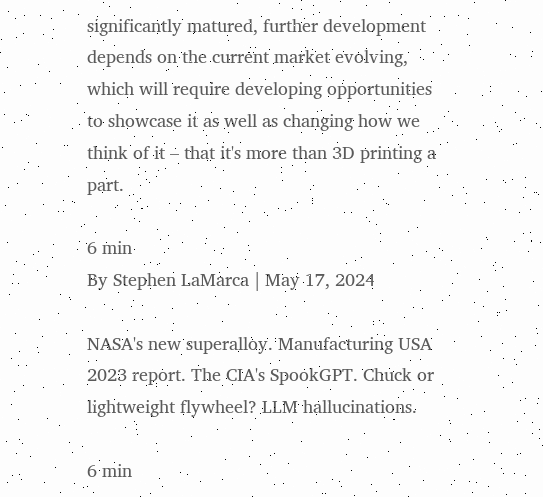significantly matured, further development depends on the current market evolving, which will require developing opportunities to showcase it as well as changing how we think of it – that it's more than 3D printing a part.

6 min
By Stephen LaMarca | May 17, 2024

NASA's new superalloy. Manufacturing USA 2023 report. The CIA's SpookGPT. Chuck or lightweight flywheel? LLM hallucinations.

6 min